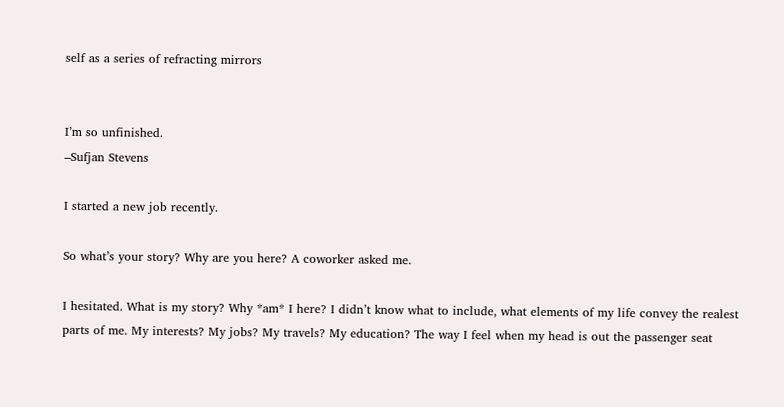self as a series of refracting mirrors


I’m so unfinished.
–Sufjan Stevens

I started a new job recently.

So what’s your story? Why are you here? A coworker asked me.

I hesitated. What is my story? Why *am* I here? I didn’t know what to include, what elements of my life convey the realest parts of me. My interests? My jobs? My travels? My education? The way I feel when my head is out the passenger seat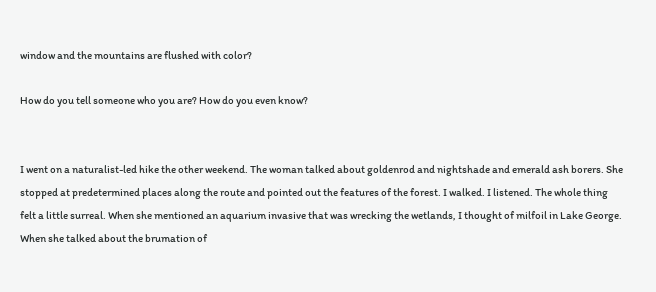window and the mountains are flushed with color?

How do you tell someone who you are? How do you even know?


I went on a naturalist-led hike the other weekend. The woman talked about goldenrod and nightshade and emerald ash borers. She stopped at predetermined places along the route and pointed out the features of the forest. I walked. I listened. The whole thing felt a little surreal. When she mentioned an aquarium invasive that was wrecking the wetlands, I thought of milfoil in Lake George. When she talked about the brumation of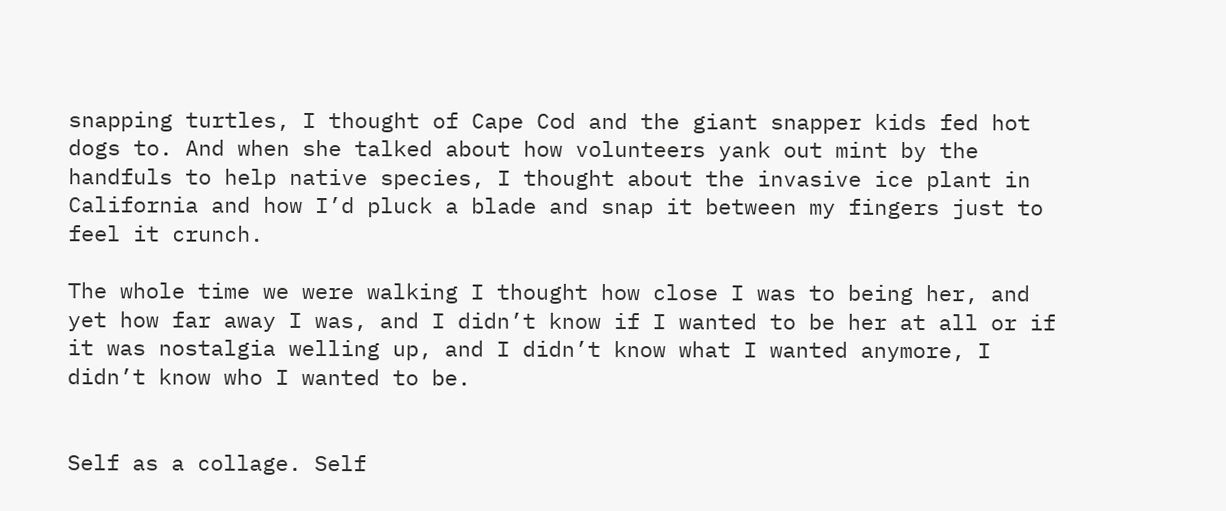snapping turtles, I thought of Cape Cod and the giant snapper kids fed hot dogs to. And when she talked about how volunteers yank out mint by the handfuls to help native species, I thought about the invasive ice plant in California and how I’d pluck a blade and snap it between my fingers just to feel it crunch.

The whole time we were walking I thought how close I was to being her, and yet how far away I was, and I didn’t know if I wanted to be her at all or if it was nostalgia welling up, and I didn’t know what I wanted anymore, I didn’t know who I wanted to be.


Self as a collage. Self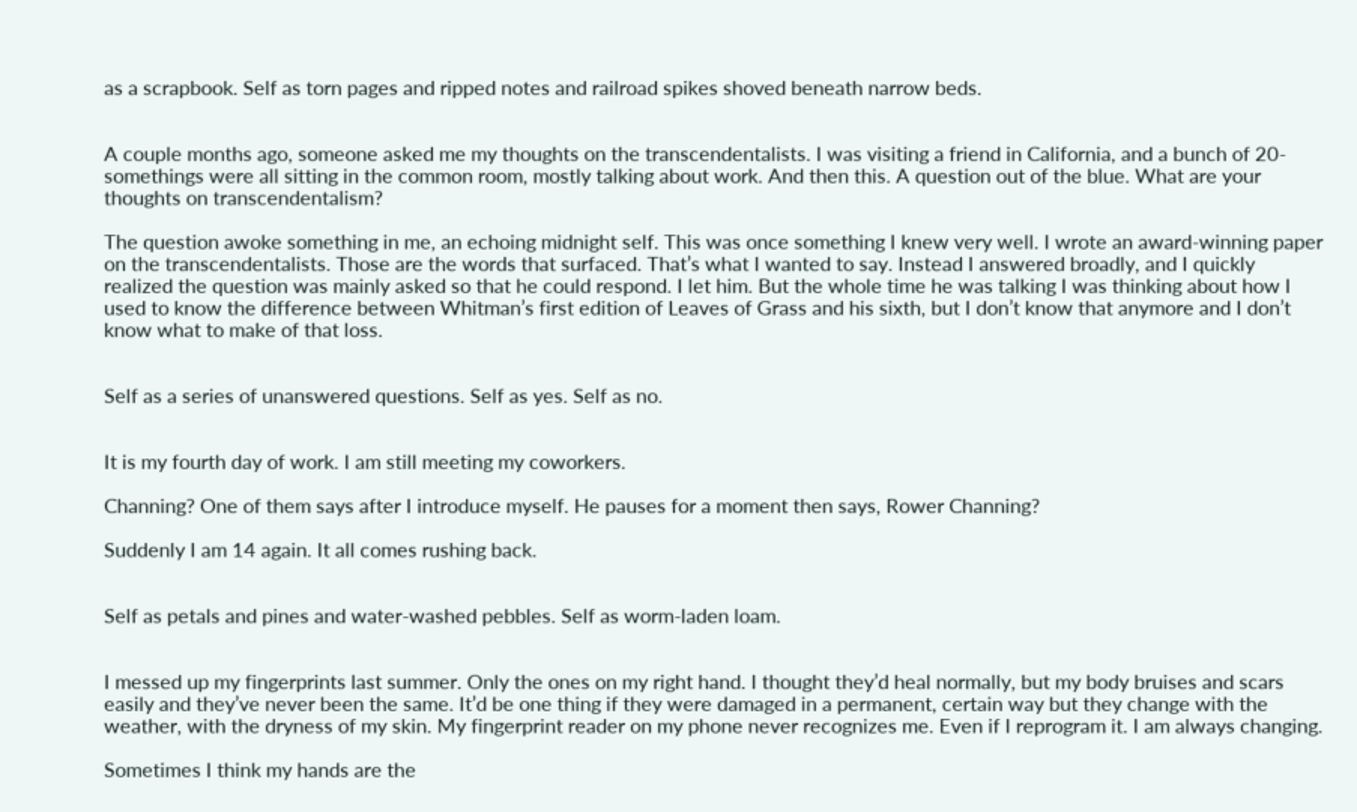as a scrapbook. Self as torn pages and ripped notes and railroad spikes shoved beneath narrow beds.


A couple months ago, someone asked me my thoughts on the transcendentalists. I was visiting a friend in California, and a bunch of 20-somethings were all sitting in the common room, mostly talking about work. And then this. A question out of the blue. What are your thoughts on transcendentalism?

The question awoke something in me, an echoing midnight self. This was once something I knew very well. I wrote an award-winning paper on the transcendentalists. Those are the words that surfaced. That’s what I wanted to say. Instead I answered broadly, and I quickly realized the question was mainly asked so that he could respond. I let him. But the whole time he was talking I was thinking about how I used to know the difference between Whitman’s first edition of Leaves of Grass and his sixth, but I don’t know that anymore and I don’t know what to make of that loss.


Self as a series of unanswered questions. Self as yes. Self as no.


It is my fourth day of work. I am still meeting my coworkers.

Channing? One of them says after I introduce myself. He pauses for a moment then says, Rower Channing?

Suddenly I am 14 again. It all comes rushing back.


Self as petals and pines and water-washed pebbles. Self as worm-laden loam.


I messed up my fingerprints last summer. Only the ones on my right hand. I thought they’d heal normally, but my body bruises and scars easily and they’ve never been the same. It’d be one thing if they were damaged in a permanent, certain way but they change with the weather, with the dryness of my skin. My fingerprint reader on my phone never recognizes me. Even if I reprogram it. I am always changing.

Sometimes I think my hands are the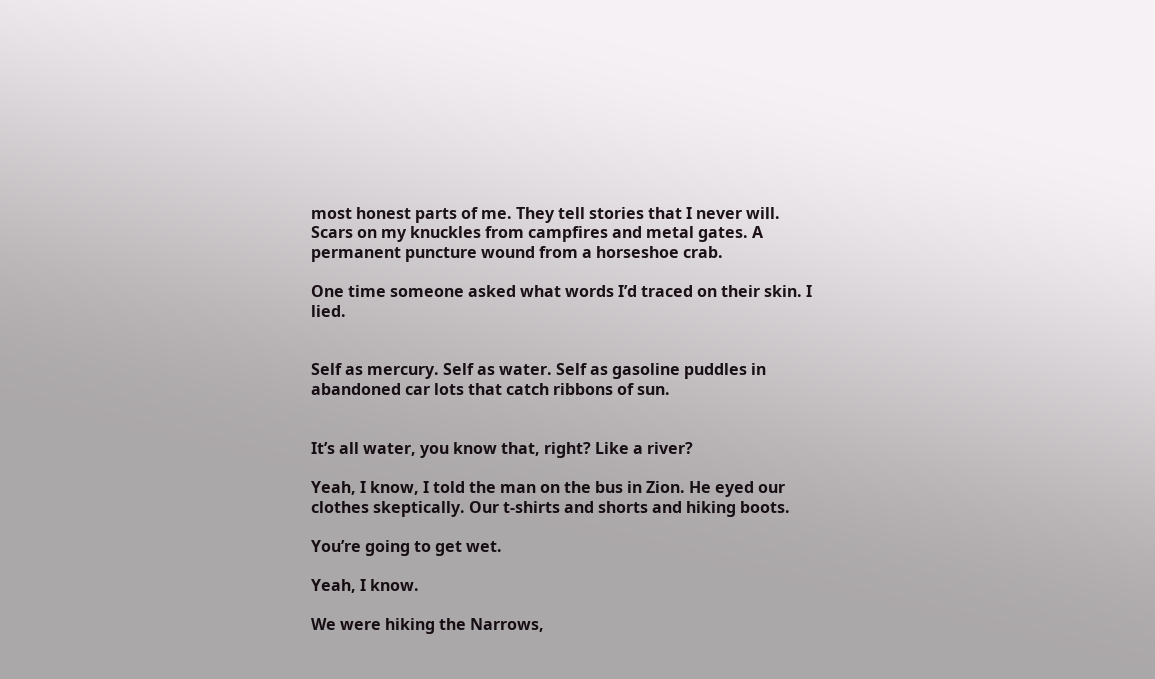most honest parts of me. They tell stories that I never will. Scars on my knuckles from campfires and metal gates. A permanent puncture wound from a horseshoe crab.

One time someone asked what words I’d traced on their skin. I lied.


Self as mercury. Self as water. Self as gasoline puddles in abandoned car lots that catch ribbons of sun.


It’s all water, you know that, right? Like a river?

Yeah, I know, I told the man on the bus in Zion. He eyed our clothes skeptically. Our t-shirts and shorts and hiking boots.

You’re going to get wet.

Yeah, I know.

We were hiking the Narrows,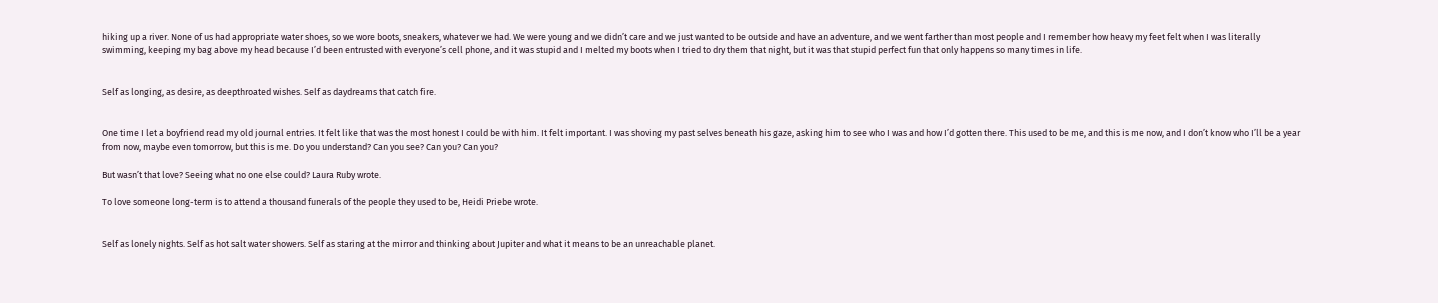hiking up a river. None of us had appropriate water shoes, so we wore boots, sneakers, whatever we had. We were young and we didn’t care and we just wanted to be outside and have an adventure, and we went farther than most people and I remember how heavy my feet felt when I was literally swimming, keeping my bag above my head because I’d been entrusted with everyone’s cell phone, and it was stupid and I melted my boots when I tried to dry them that night, but it was that stupid perfect fun that only happens so many times in life.


Self as longing, as desire, as deepthroated wishes. Self as daydreams that catch fire.


One time I let a boyfriend read my old journal entries. It felt like that was the most honest I could be with him. It felt important. I was shoving my past selves beneath his gaze, asking him to see who I was and how I’d gotten there. This used to be me, and this is me now, and I don’t know who I’ll be a year from now, maybe even tomorrow, but this is me. Do you understand? Can you see? Can you? Can you?

But wasn’t that love? Seeing what no one else could? Laura Ruby wrote.

To love someone long-term is to attend a thousand funerals of the people they used to be, Heidi Priebe wrote.


Self as lonely nights. Self as hot salt water showers. Self as staring at the mirror and thinking about Jupiter and what it means to be an unreachable planet.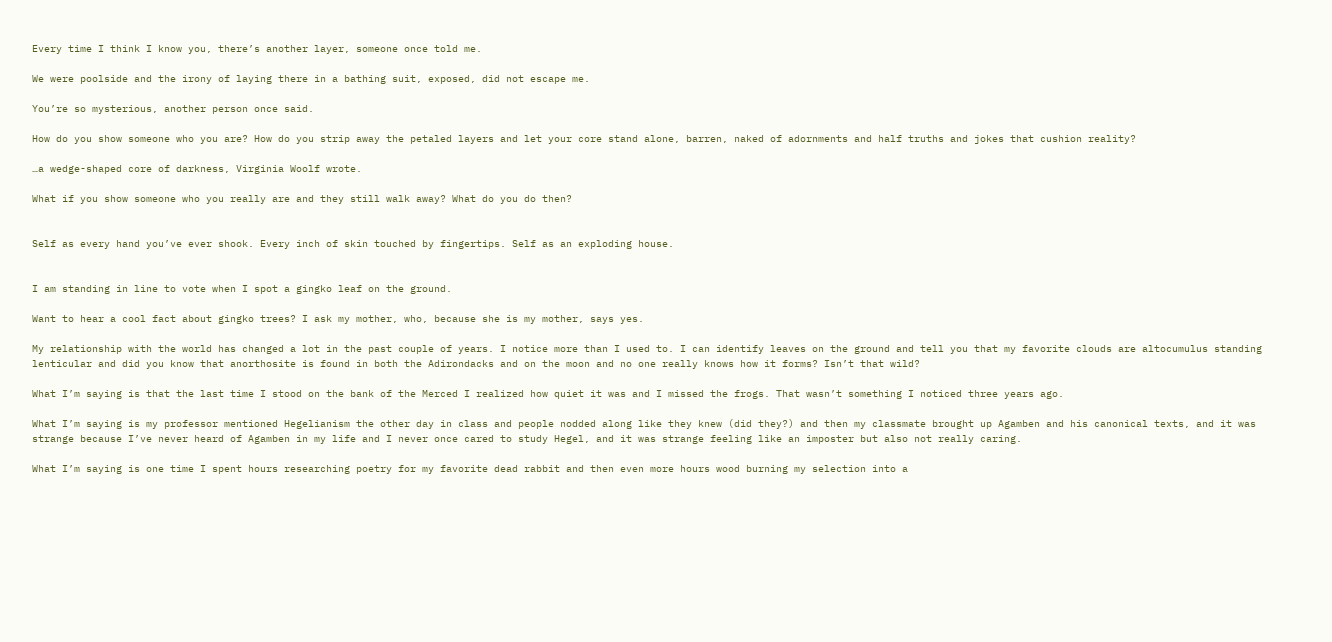Every time I think I know you, there’s another layer, someone once told me.

We were poolside and the irony of laying there in a bathing suit, exposed, did not escape me.

You’re so mysterious, another person once said.

How do you show someone who you are? How do you strip away the petaled layers and let your core stand alone, barren, naked of adornments and half truths and jokes that cushion reality?

…a wedge-shaped core of darkness, Virginia Woolf wrote.

What if you show someone who you really are and they still walk away? What do you do then?


Self as every hand you’ve ever shook. Every inch of skin touched by fingertips. Self as an exploding house.


I am standing in line to vote when I spot a gingko leaf on the ground.

Want to hear a cool fact about gingko trees? I ask my mother, who, because she is my mother, says yes.

My relationship with the world has changed a lot in the past couple of years. I notice more than I used to. I can identify leaves on the ground and tell you that my favorite clouds are altocumulus standing lenticular and did you know that anorthosite is found in both the Adirondacks and on the moon and no one really knows how it forms? Isn’t that wild?

What I’m saying is that the last time I stood on the bank of the Merced I realized how quiet it was and I missed the frogs. That wasn’t something I noticed three years ago.

What I’m saying is my professor mentioned Hegelianism the other day in class and people nodded along like they knew (did they?) and then my classmate brought up Agamben and his canonical texts, and it was strange because I’ve never heard of Agamben in my life and I never once cared to study Hegel, and it was strange feeling like an imposter but also not really caring.

What I’m saying is one time I spent hours researching poetry for my favorite dead rabbit and then even more hours wood burning my selection into a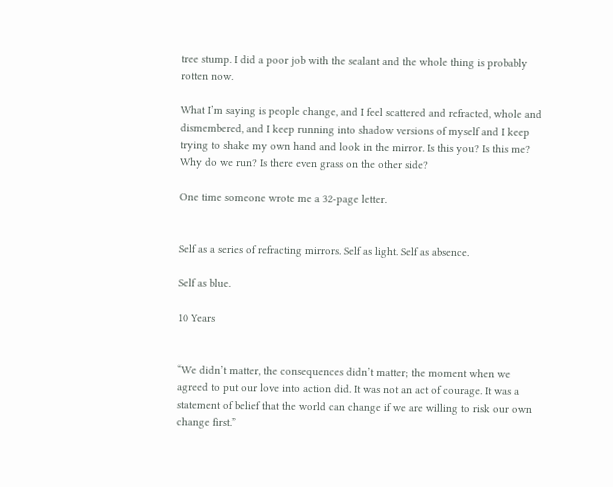tree stump. I did a poor job with the sealant and the whole thing is probably rotten now.

What I’m saying is people change, and I feel scattered and refracted, whole and dismembered, and I keep running into shadow versions of myself and I keep trying to shake my own hand and look in the mirror. Is this you? Is this me? Why do we run? Is there even grass on the other side?

One time someone wrote me a 32-page letter.


Self as a series of refracting mirrors. Self as light. Self as absence.

Self as blue.

10 Years


“We didn’t matter, the consequences didn’t matter; the moment when we agreed to put our love into action did. It was not an act of courage. It was a statement of belief that the world can change if we are willing to risk our own change first.”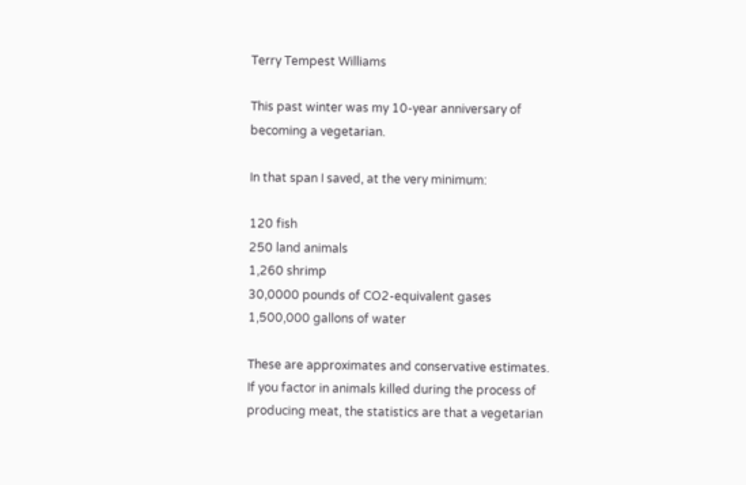Terry Tempest Williams

This past winter was my 10-year anniversary of becoming a vegetarian.

In that span I saved, at the very minimum:

120 fish
250 land animals
1,260 shrimp
30,0000 pounds of CO2-equivalent gases
1,500,000 gallons of water

These are approximates and conservative estimates. If you factor in animals killed during the process of producing meat, the statistics are that a vegetarian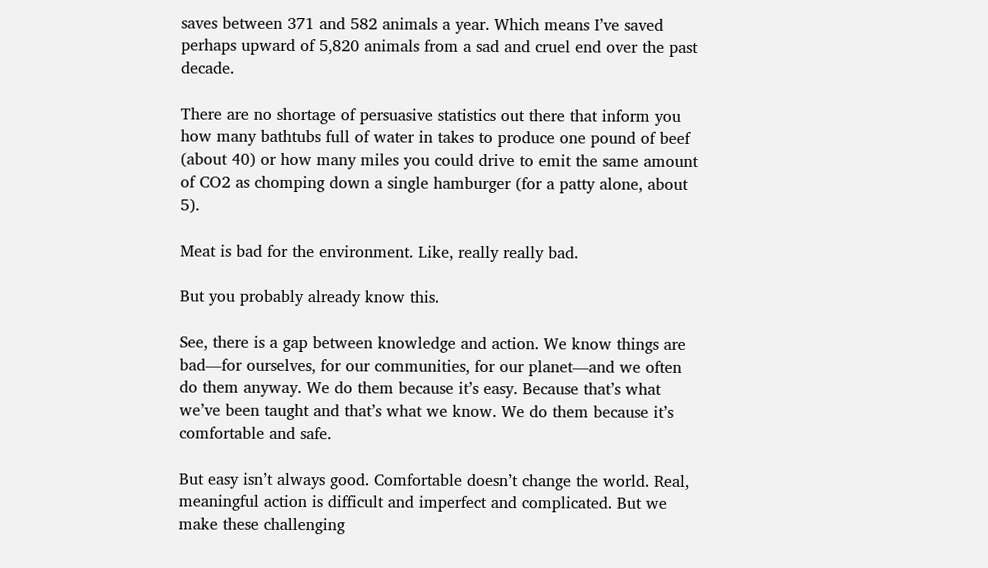saves between 371 and 582 animals a year. Which means I’ve saved perhaps upward of 5,820 animals from a sad and cruel end over the past decade.

There are no shortage of persuasive statistics out there that inform you how many bathtubs full of water in takes to produce one pound of beef (about 40) or how many miles you could drive to emit the same amount of CO2 as chomping down a single hamburger (for a patty alone, about 5).

Meat is bad for the environment. Like, really really bad.

But you probably already know this.

See, there is a gap between knowledge and action. We know things are bad—for ourselves, for our communities, for our planet—and we often do them anyway. We do them because it’s easy. Because that’s what we’ve been taught and that’s what we know. We do them because it’s comfortable and safe.

But easy isn’t always good. Comfortable doesn’t change the world. Real, meaningful action is difficult and imperfect and complicated. But we make these challenging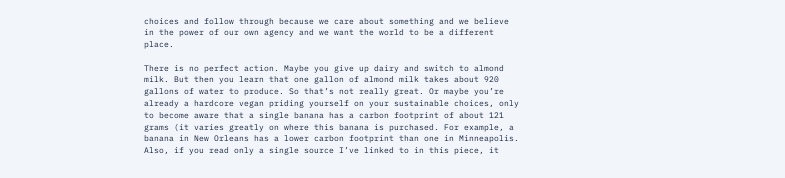choices and follow through because we care about something and we believe in the power of our own agency and we want the world to be a different place.

There is no perfect action. Maybe you give up dairy and switch to almond milk. But then you learn that one gallon of almond milk takes about 920 gallons of water to produce. So that’s not really great. Or maybe you’re already a hardcore vegan priding yourself on your sustainable choices, only to become aware that a single banana has a carbon footprint of about 121 grams (it varies greatly on where this banana is purchased. For example, a banana in New Orleans has a lower carbon footprint than one in Minneapolis. Also, if you read only a single source I’ve linked to in this piece, it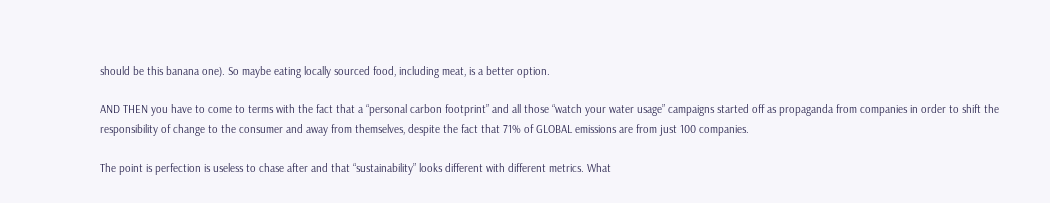should be this banana one). So maybe eating locally sourced food, including meat, is a better option.

AND THEN you have to come to terms with the fact that a “personal carbon footprint” and all those “watch your water usage” campaigns started off as propaganda from companies in order to shift the responsibility of change to the consumer and away from themselves, despite the fact that 71% of GLOBAL emissions are from just 100 companies.

The point is perfection is useless to chase after and that “sustainability” looks different with different metrics. What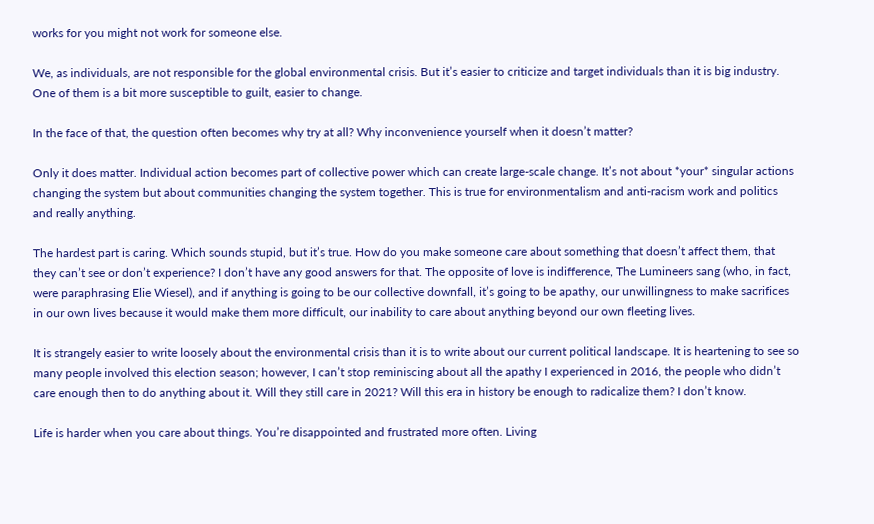works for you might not work for someone else.

We, as individuals, are not responsible for the global environmental crisis. But it’s easier to criticize and target individuals than it is big industry. One of them is a bit more susceptible to guilt, easier to change.

In the face of that, the question often becomes why try at all? Why inconvenience yourself when it doesn’t matter?

Only it does matter. Individual action becomes part of collective power which can create large-scale change. It’s not about *your* singular actions changing the system but about communities changing the system together. This is true for environmentalism and anti-racism work and politics and really anything.

The hardest part is caring. Which sounds stupid, but it’s true. How do you make someone care about something that doesn’t affect them, that they can’t see or don’t experience? I don’t have any good answers for that. The opposite of love is indifference, The Lumineers sang (who, in fact, were paraphrasing Elie Wiesel), and if anything is going to be our collective downfall, it’s going to be apathy, our unwillingness to make sacrifices in our own lives because it would make them more difficult, our inability to care about anything beyond our own fleeting lives.

It is strangely easier to write loosely about the environmental crisis than it is to write about our current political landscape. It is heartening to see so many people involved this election season; however, I can’t stop reminiscing about all the apathy I experienced in 2016, the people who didn’t care enough then to do anything about it. Will they still care in 2021? Will this era in history be enough to radicalize them? I don’t know.

Life is harder when you care about things. You’re disappointed and frustrated more often. Living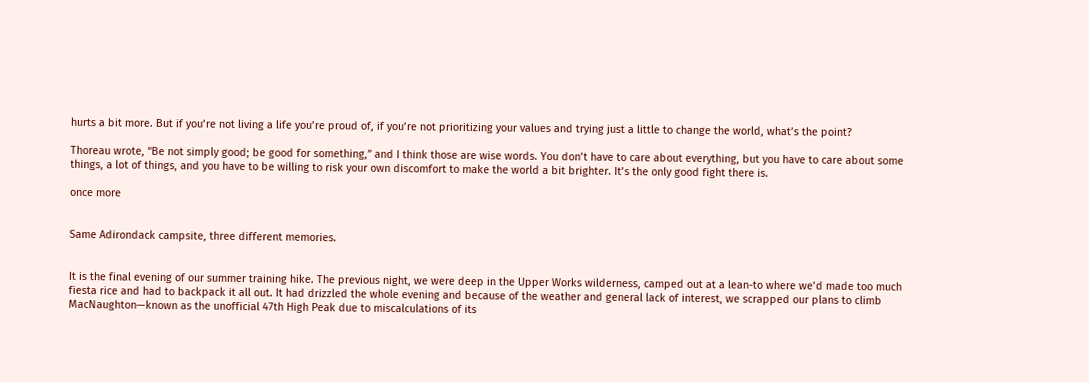hurts a bit more. But if you’re not living a life you’re proud of, if you’re not prioritizing your values and trying just a little to change the world, what’s the point?

Thoreau wrote, “Be not simply good; be good for something,” and I think those are wise words. You don’t have to care about everything, but you have to care about some things, a lot of things, and you have to be willing to risk your own discomfort to make the world a bit brighter. It’s the only good fight there is.

once more


Same Adirondack campsite, three different memories.


It is the final evening of our summer training hike. The previous night, we were deep in the Upper Works wilderness, camped out at a lean-to where we’d made too much fiesta rice and had to backpack it all out. It had drizzled the whole evening and because of the weather and general lack of interest, we scrapped our plans to climb MacNaughton—known as the unofficial 47th High Peak due to miscalculations of its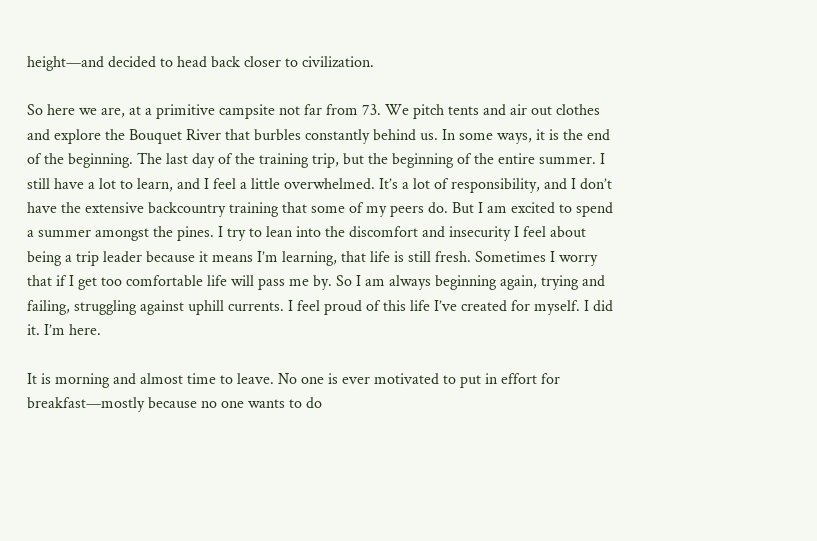height—and decided to head back closer to civilization.

So here we are, at a primitive campsite not far from 73. We pitch tents and air out clothes and explore the Bouquet River that burbles constantly behind us. In some ways, it is the end of the beginning. The last day of the training trip, but the beginning of the entire summer. I still have a lot to learn, and I feel a little overwhelmed. It’s a lot of responsibility, and I don’t have the extensive backcountry training that some of my peers do. But I am excited to spend a summer amongst the pines. I try to lean into the discomfort and insecurity I feel about being a trip leader because it means I’m learning, that life is still fresh. Sometimes I worry that if I get too comfortable life will pass me by. So I am always beginning again, trying and failing, struggling against uphill currents. I feel proud of this life I’ve created for myself. I did it. I’m here.

It is morning and almost time to leave. No one is ever motivated to put in effort for breakfast—mostly because no one wants to do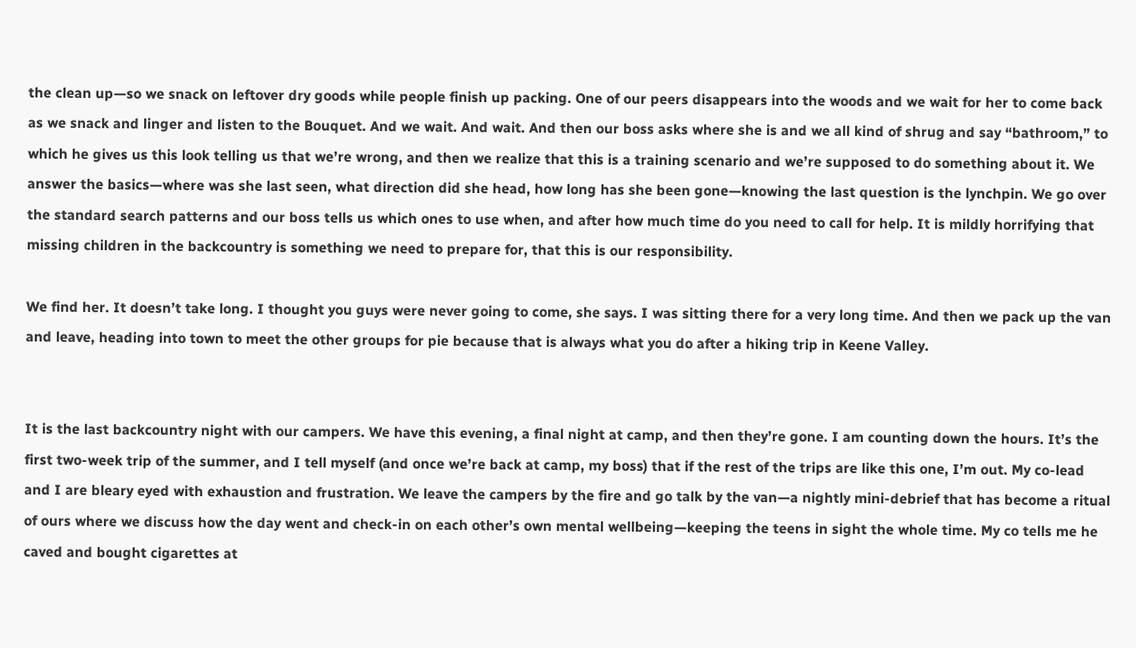the clean up—so we snack on leftover dry goods while people finish up packing. One of our peers disappears into the woods and we wait for her to come back as we snack and linger and listen to the Bouquet. And we wait. And wait. And then our boss asks where she is and we all kind of shrug and say “bathroom,” to which he gives us this look telling us that we’re wrong, and then we realize that this is a training scenario and we’re supposed to do something about it. We answer the basics—where was she last seen, what direction did she head, how long has she been gone—knowing the last question is the lynchpin. We go over the standard search patterns and our boss tells us which ones to use when, and after how much time do you need to call for help. It is mildly horrifying that missing children in the backcountry is something we need to prepare for, that this is our responsibility.

We find her. It doesn’t take long. I thought you guys were never going to come, she says. I was sitting there for a very long time. And then we pack up the van and leave, heading into town to meet the other groups for pie because that is always what you do after a hiking trip in Keene Valley.


It is the last backcountry night with our campers. We have this evening, a final night at camp, and then they’re gone. I am counting down the hours. It’s the first two-week trip of the summer, and I tell myself (and once we’re back at camp, my boss) that if the rest of the trips are like this one, I’m out. My co-lead and I are bleary eyed with exhaustion and frustration. We leave the campers by the fire and go talk by the van—a nightly mini-debrief that has become a ritual of ours where we discuss how the day went and check-in on each other’s own mental wellbeing—keeping the teens in sight the whole time. My co tells me he caved and bought cigarettes at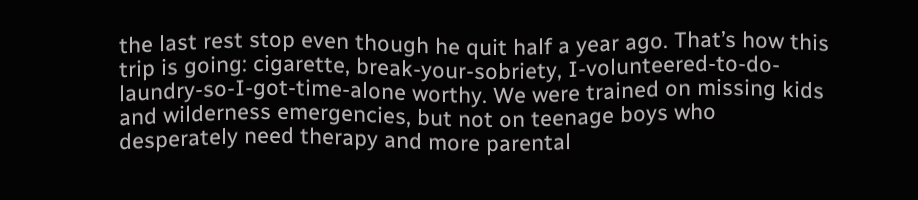the last rest stop even though he quit half a year ago. That’s how this trip is going: cigarette, break-your-sobriety, I-volunteered-to-do-laundry-so-I-got-time-alone worthy. We were trained on missing kids and wilderness emergencies, but not on teenage boys who desperately need therapy and more parental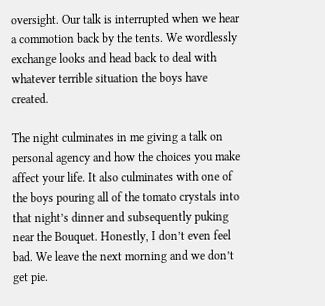oversight. Our talk is interrupted when we hear a commotion back by the tents. We wordlessly exchange looks and head back to deal with whatever terrible situation the boys have created.

The night culminates in me giving a talk on personal agency and how the choices you make affect your life. It also culminates with one of the boys pouring all of the tomato crystals into that night’s dinner and subsequently puking near the Bouquet. Honestly, I don’t even feel bad. We leave the next morning and we don’t get pie.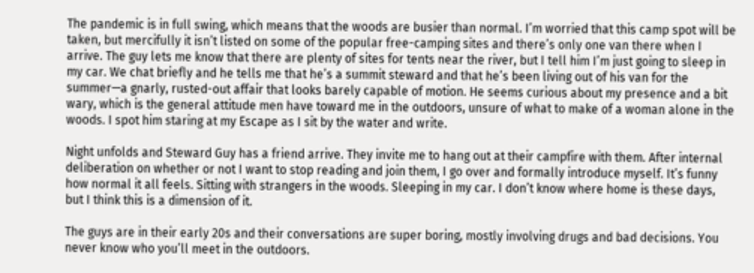The pandemic is in full swing, which means that the woods are busier than normal. I’m worried that this camp spot will be taken, but mercifully it isn’t listed on some of the popular free-camping sites and there’s only one van there when I arrive. The guy lets me know that there are plenty of sites for tents near the river, but I tell him I’m just going to sleep in my car. We chat briefly and he tells me that he’s a summit steward and that he’s been living out of his van for the summer—a gnarly, rusted-out affair that looks barely capable of motion. He seems curious about my presence and a bit wary, which is the general attitude men have toward me in the outdoors, unsure of what to make of a woman alone in the woods. I spot him staring at my Escape as I sit by the water and write.

Night unfolds and Steward Guy has a friend arrive. They invite me to hang out at their campfire with them. After internal deliberation on whether or not I want to stop reading and join them, I go over and formally introduce myself. It’s funny how normal it all feels. Sitting with strangers in the woods. Sleeping in my car. I don’t know where home is these days, but I think this is a dimension of it.

The guys are in their early 20s and their conversations are super boring, mostly involving drugs and bad decisions. You never know who you’ll meet in the outdoors.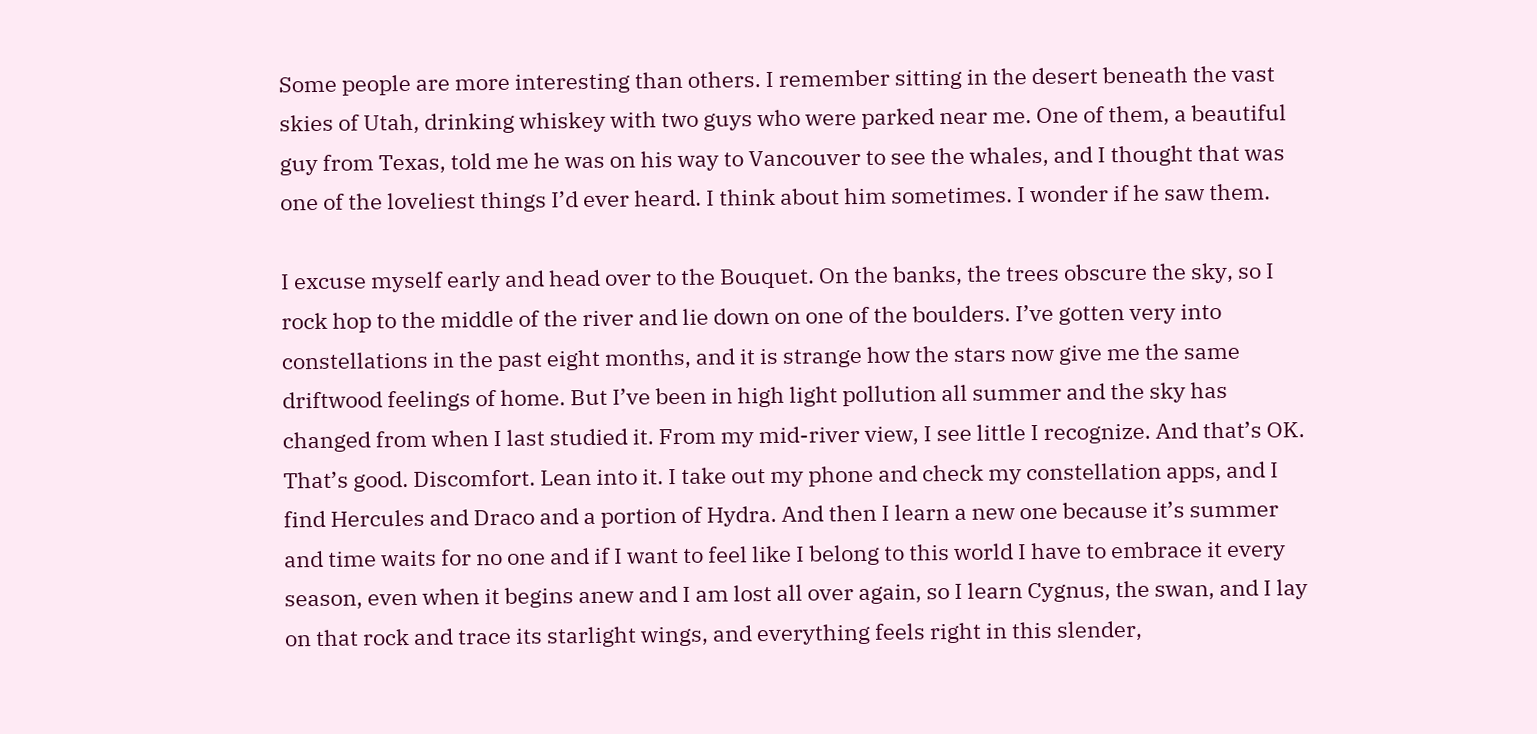Some people are more interesting than others. I remember sitting in the desert beneath the vast skies of Utah, drinking whiskey with two guys who were parked near me. One of them, a beautiful guy from Texas, told me he was on his way to Vancouver to see the whales, and I thought that was one of the loveliest things I’d ever heard. I think about him sometimes. I wonder if he saw them.

I excuse myself early and head over to the Bouquet. On the banks, the trees obscure the sky, so I rock hop to the middle of the river and lie down on one of the boulders. I’ve gotten very into constellations in the past eight months, and it is strange how the stars now give me the same driftwood feelings of home. But I’ve been in high light pollution all summer and the sky has changed from when I last studied it. From my mid-river view, I see little I recognize. And that’s OK. That’s good. Discomfort. Lean into it. I take out my phone and check my constellation apps, and I find Hercules and Draco and a portion of Hydra. And then I learn a new one because it’s summer and time waits for no one and if I want to feel like I belong to this world I have to embrace it every season, even when it begins anew and I am lost all over again, so I learn Cygnus, the swan, and I lay on that rock and trace its starlight wings, and everything feels right in this slender,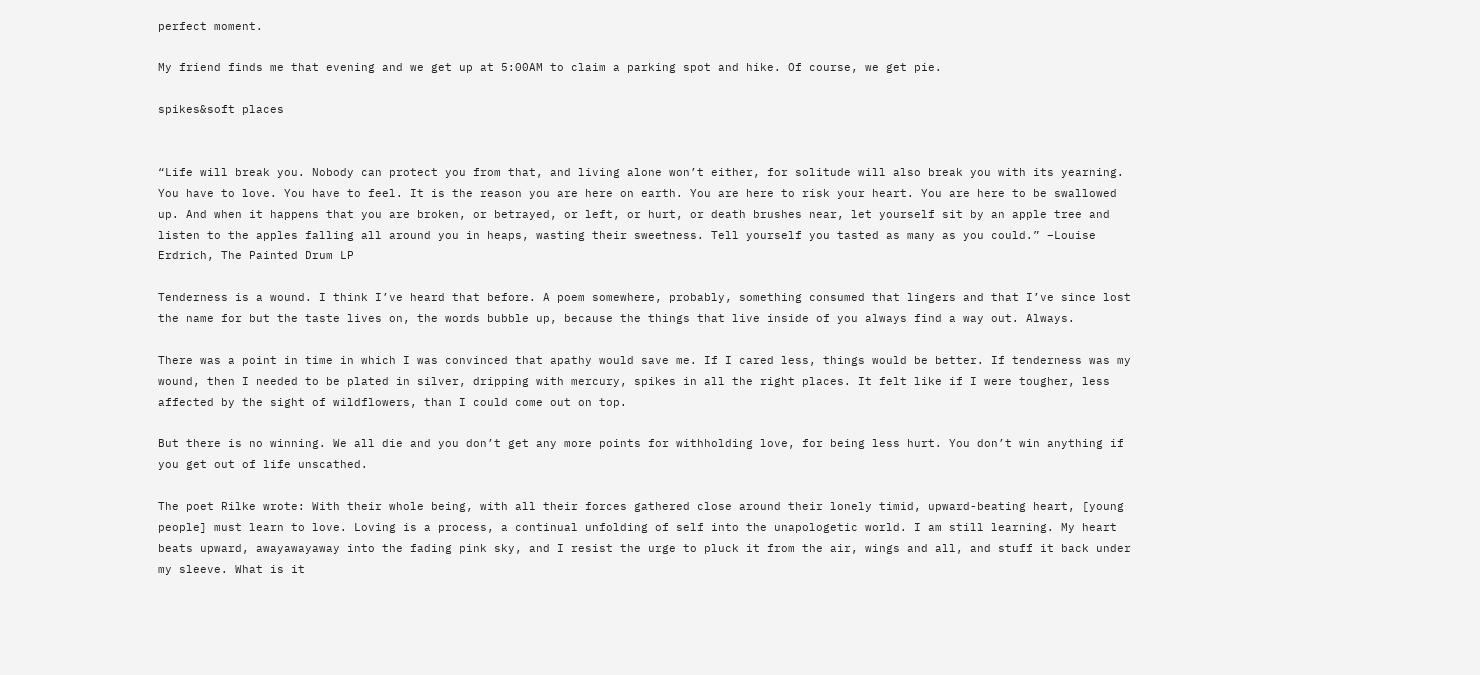perfect moment.

My friend finds me that evening and we get up at 5:00AM to claim a parking spot and hike. Of course, we get pie.

spikes&soft places


“Life will break you. Nobody can protect you from that, and living alone won’t either, for solitude will also break you with its yearning. You have to love. You have to feel. It is the reason you are here on earth. You are here to risk your heart. You are here to be swallowed up. And when it happens that you are broken, or betrayed, or left, or hurt, or death brushes near, let yourself sit by an apple tree and listen to the apples falling all around you in heaps, wasting their sweetness. Tell yourself you tasted as many as you could.” –Louise Erdrich, The Painted Drum LP

Tenderness is a wound. I think I’ve heard that before. A poem somewhere, probably, something consumed that lingers and that I’ve since lost the name for but the taste lives on, the words bubble up, because the things that live inside of you always find a way out. Always.

There was a point in time in which I was convinced that apathy would save me. If I cared less, things would be better. If tenderness was my wound, then I needed to be plated in silver, dripping with mercury, spikes in all the right places. It felt like if I were tougher, less affected by the sight of wildflowers, than I could come out on top.

But there is no winning. We all die and you don’t get any more points for withholding love, for being less hurt. You don’t win anything if you get out of life unscathed.

The poet Rilke wrote: With their whole being, with all their forces gathered close around their lonely timid, upward-beating heart, [young people] must learn to love. Loving is a process, a continual unfolding of self into the unapologetic world. I am still learning. My heart beats upward, awayawayaway into the fading pink sky, and I resist the urge to pluck it from the air, wings and all, and stuff it back under my sleeve. What is it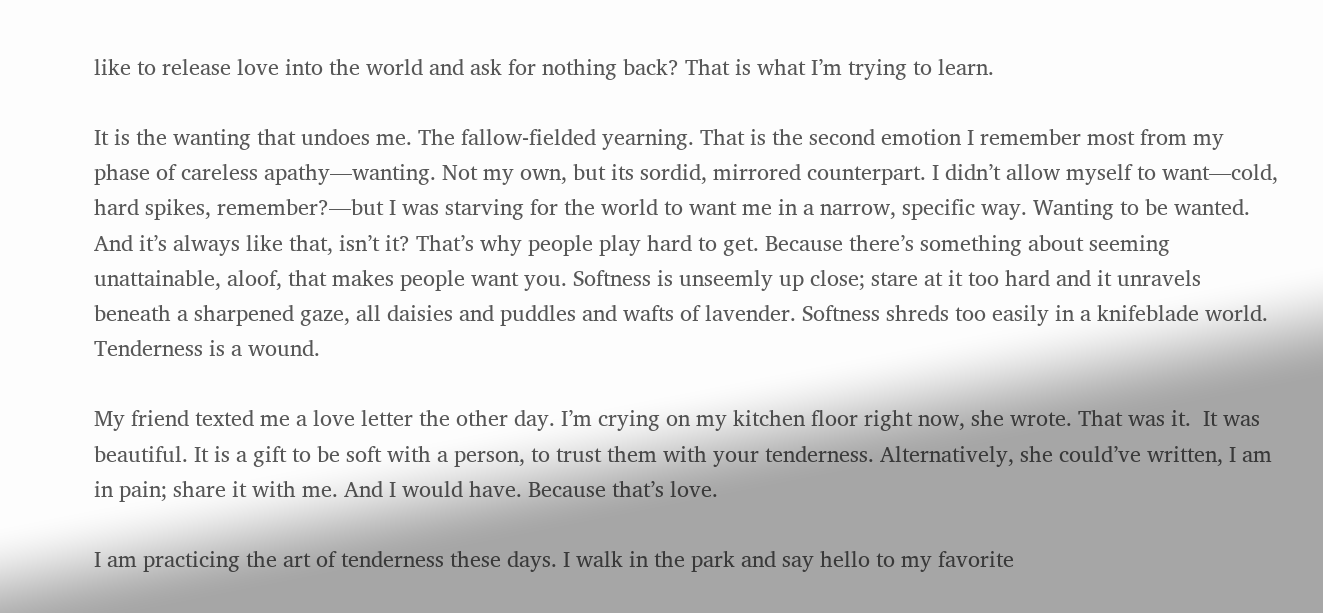like to release love into the world and ask for nothing back? That is what I’m trying to learn.

It is the wanting that undoes me. The fallow-fielded yearning. That is the second emotion I remember most from my phase of careless apathy—wanting. Not my own, but its sordid, mirrored counterpart. I didn’t allow myself to want—cold, hard spikes, remember?—but I was starving for the world to want me in a narrow, specific way. Wanting to be wanted. And it’s always like that, isn’t it? That’s why people play hard to get. Because there’s something about seeming unattainable, aloof, that makes people want you. Softness is unseemly up close; stare at it too hard and it unravels beneath a sharpened gaze, all daisies and puddles and wafts of lavender. Softness shreds too easily in a knifeblade world. Tenderness is a wound.

My friend texted me a love letter the other day. I’m crying on my kitchen floor right now, she wrote. That was it.  It was beautiful. It is a gift to be soft with a person, to trust them with your tenderness. Alternatively, she could’ve written, I am in pain; share it with me. And I would have. Because that’s love.

I am practicing the art of tenderness these days. I walk in the park and say hello to my favorite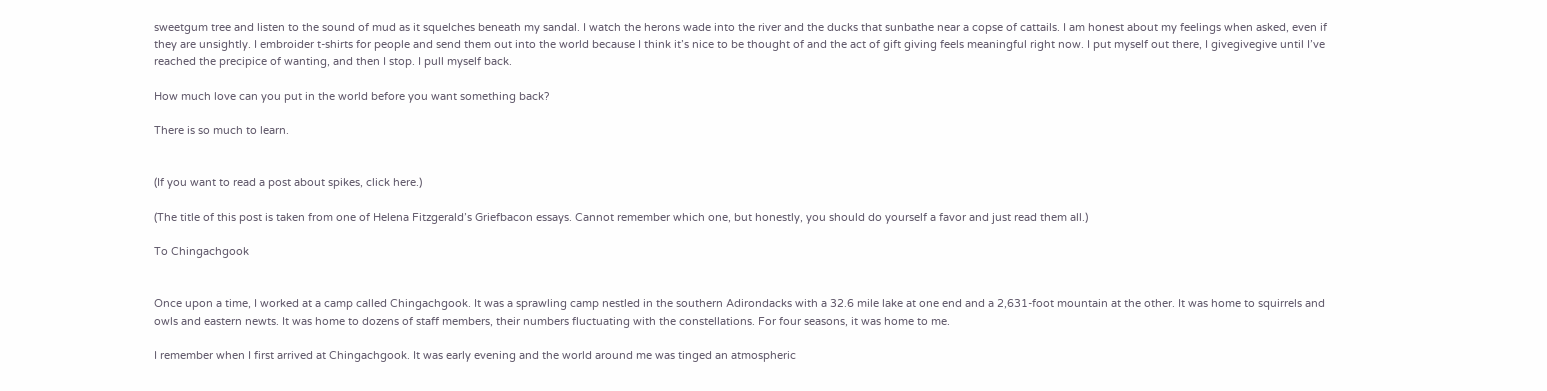sweetgum tree and listen to the sound of mud as it squelches beneath my sandal. I watch the herons wade into the river and the ducks that sunbathe near a copse of cattails. I am honest about my feelings when asked, even if they are unsightly. I embroider t-shirts for people and send them out into the world because I think it’s nice to be thought of and the act of gift giving feels meaningful right now. I put myself out there, I givegivegive until I’ve reached the precipice of wanting, and then I stop. I pull myself back.

How much love can you put in the world before you want something back?

There is so much to learn.


(If you want to read a post about spikes, click here.)

(The title of this post is taken from one of Helena Fitzgerald’s Griefbacon essays. Cannot remember which one, but honestly, you should do yourself a favor and just read them all.)

To Chingachgook


Once upon a time, I worked at a camp called Chingachgook. It was a sprawling camp nestled in the southern Adirondacks with a 32.6 mile lake at one end and a 2,631-foot mountain at the other. It was home to squirrels and owls and eastern newts. It was home to dozens of staff members, their numbers fluctuating with the constellations. For four seasons, it was home to me.

I remember when I first arrived at Chingachgook. It was early evening and the world around me was tinged an atmospheric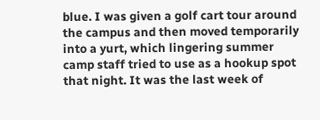blue. I was given a golf cart tour around the campus and then moved temporarily into a yurt, which lingering summer camp staff tried to use as a hookup spot that night. It was the last week of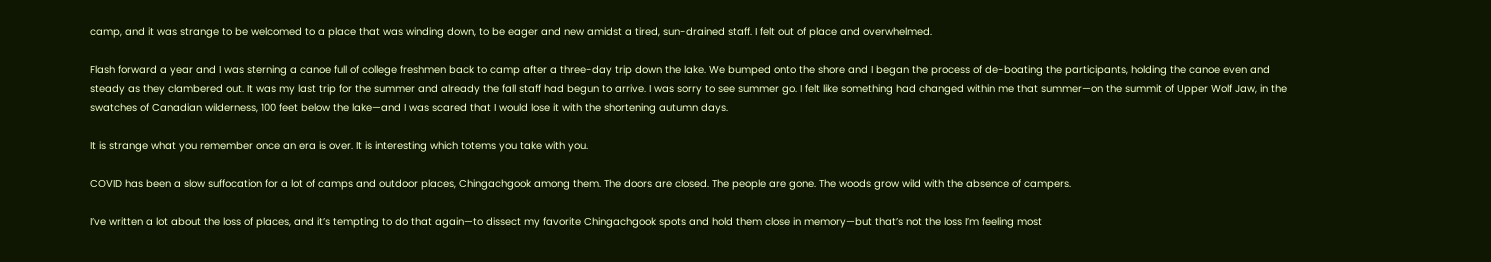camp, and it was strange to be welcomed to a place that was winding down, to be eager and new amidst a tired, sun-drained staff. I felt out of place and overwhelmed.

Flash forward a year and I was sterning a canoe full of college freshmen back to camp after a three-day trip down the lake. We bumped onto the shore and I began the process of de-boating the participants, holding the canoe even and steady as they clambered out. It was my last trip for the summer and already the fall staff had begun to arrive. I was sorry to see summer go. I felt like something had changed within me that summer—on the summit of Upper Wolf Jaw, in the swatches of Canadian wilderness, 100 feet below the lake—and I was scared that I would lose it with the shortening autumn days.

It is strange what you remember once an era is over. It is interesting which totems you take with you.

COVID has been a slow suffocation for a lot of camps and outdoor places, Chingachgook among them. The doors are closed. The people are gone. The woods grow wild with the absence of campers.

I’ve written a lot about the loss of places, and it’s tempting to do that again—to dissect my favorite Chingachgook spots and hold them close in memory—but that’s not the loss I’m feeling most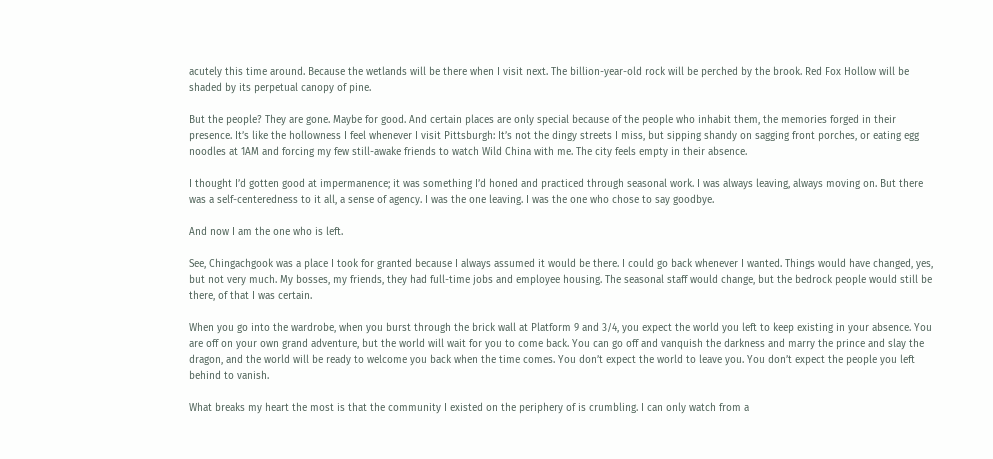acutely this time around. Because the wetlands will be there when I visit next. The billion-year-old rock will be perched by the brook. Red Fox Hollow will be shaded by its perpetual canopy of pine.

But the people? They are gone. Maybe for good. And certain places are only special because of the people who inhabit them, the memories forged in their presence. It’s like the hollowness I feel whenever I visit Pittsburgh: It’s not the dingy streets I miss, but sipping shandy on sagging front porches, or eating egg noodles at 1AM and forcing my few still-awake friends to watch Wild China with me. The city feels empty in their absence.

I thought I’d gotten good at impermanence; it was something I’d honed and practiced through seasonal work. I was always leaving, always moving on. But there was a self-centeredness to it all, a sense of agency. I was the one leaving. I was the one who chose to say goodbye.

And now I am the one who is left.

See, Chingachgook was a place I took for granted because I always assumed it would be there. I could go back whenever I wanted. Things would have changed, yes, but not very much. My bosses, my friends, they had full-time jobs and employee housing. The seasonal staff would change, but the bedrock people would still be there, of that I was certain.

When you go into the wardrobe, when you burst through the brick wall at Platform 9 and 3/4, you expect the world you left to keep existing in your absence. You are off on your own grand adventure, but the world will wait for you to come back. You can go off and vanquish the darkness and marry the prince and slay the dragon, and the world will be ready to welcome you back when the time comes. You don’t expect the world to leave you. You don’t expect the people you left behind to vanish.

What breaks my heart the most is that the community I existed on the periphery of is crumbling. I can only watch from a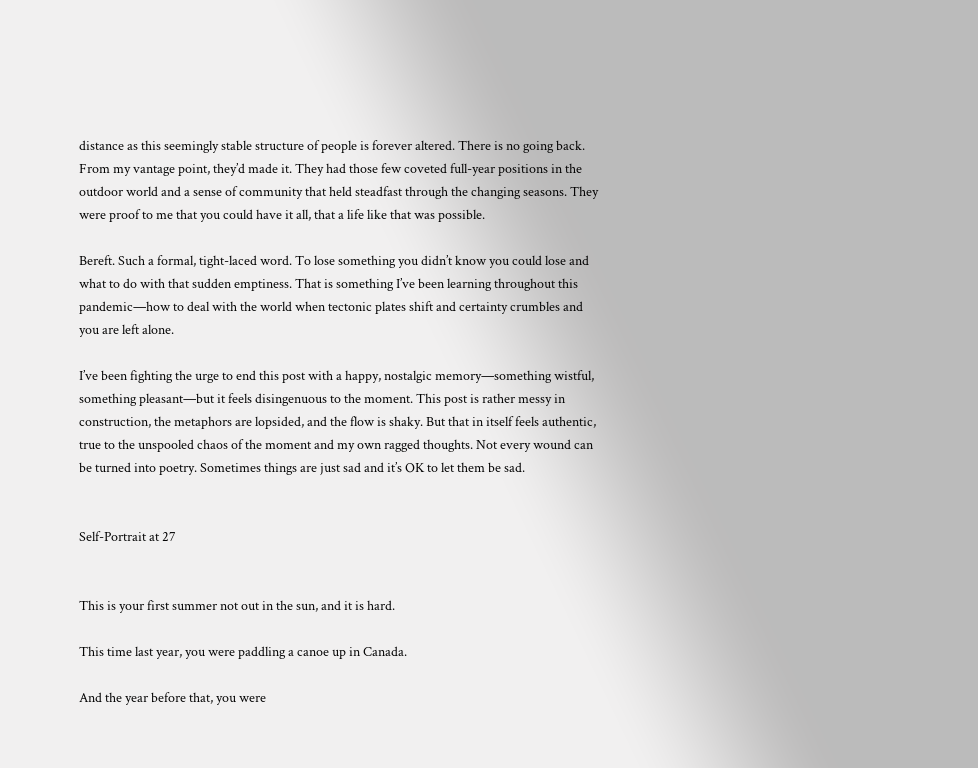distance as this seemingly stable structure of people is forever altered. There is no going back. From my vantage point, they’d made it. They had those few coveted full-year positions in the outdoor world and a sense of community that held steadfast through the changing seasons. They were proof to me that you could have it all, that a life like that was possible.

Bereft. Such a formal, tight-laced word. To lose something you didn’t know you could lose and what to do with that sudden emptiness. That is something I’ve been learning throughout this pandemic—how to deal with the world when tectonic plates shift and certainty crumbles and you are left alone.

I’ve been fighting the urge to end this post with a happy, nostalgic memory—something wistful, something pleasant—but it feels disingenuous to the moment. This post is rather messy in construction, the metaphors are lopsided, and the flow is shaky. But that in itself feels authentic, true to the unspooled chaos of the moment and my own ragged thoughts. Not every wound can be turned into poetry. Sometimes things are just sad and it’s OK to let them be sad.


Self-Portrait at 27


This is your first summer not out in the sun, and it is hard.

This time last year, you were paddling a canoe up in Canada.

And the year before that, you were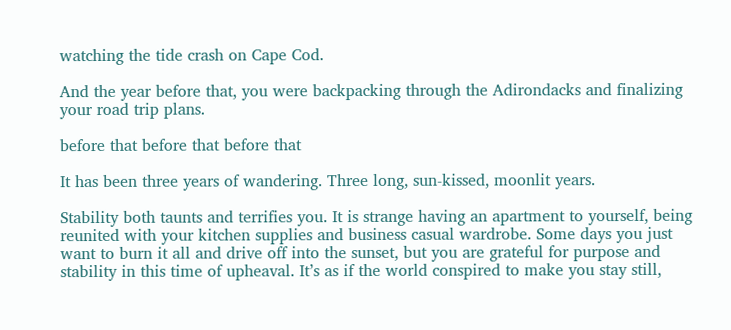watching the tide crash on Cape Cod.

And the year before that, you were backpacking through the Adirondacks and finalizing your road trip plans.

before that before that before that

It has been three years of wandering. Three long, sun-kissed, moonlit years.

Stability both taunts and terrifies you. It is strange having an apartment to yourself, being reunited with your kitchen supplies and business casual wardrobe. Some days you just want to burn it all and drive off into the sunset, but you are grateful for purpose and stability in this time of upheaval. It’s as if the world conspired to make you stay still,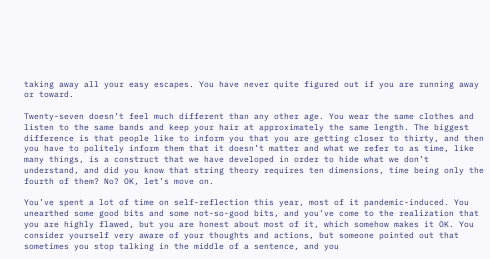taking away all your easy escapes. You have never quite figured out if you are running away or toward.

Twenty-seven doesn’t feel much different than any other age. You wear the same clothes and listen to the same bands and keep your hair at approximately the same length. The biggest difference is that people like to inform you that you are getting closer to thirty, and then you have to politely inform them that it doesn’t matter and what we refer to as time, like many things, is a construct that we have developed in order to hide what we don’t understand, and did you know that string theory requires ten dimensions, time being only the fourth of them? No? OK, let’s move on.

You’ve spent a lot of time on self-reflection this year, most of it pandemic-induced. You unearthed some good bits and some not-so-good bits, and you’ve come to the realization that you are highly flawed, but you are honest about most of it, which somehow makes it OK. You consider yourself very aware of your thoughts and actions, but someone pointed out that sometimes you stop talking in the middle of a sentence, and you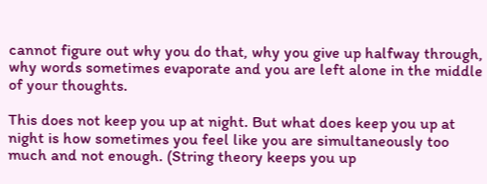cannot figure out why you do that, why you give up halfway through, why words sometimes evaporate and you are left alone in the middle of your thoughts.

This does not keep you up at night. But what does keep you up at night is how sometimes you feel like you are simultaneously too much and not enough. (String theory keeps you up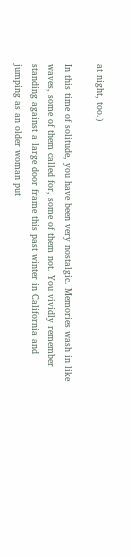at night, too.)

In this time of solitude, you have been very nostalgic. Memories wash in like waves, some of them called for, some of them not. You vividly remember standing against a large door frame this past winter in California and jumping as an older woman put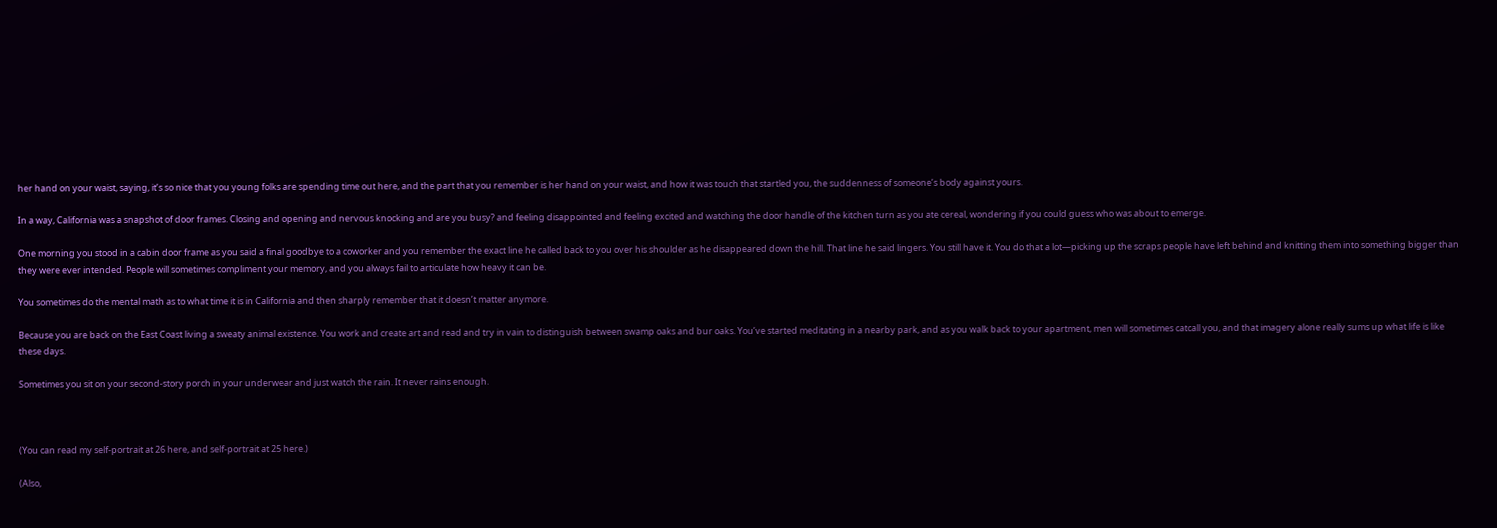her hand on your waist, saying, it’s so nice that you young folks are spending time out here, and the part that you remember is her hand on your waist, and how it was touch that startled you, the suddenness of someone’s body against yours.

In a way, California was a snapshot of door frames. Closing and opening and nervous knocking and are you busy? and feeling disappointed and feeling excited and watching the door handle of the kitchen turn as you ate cereal, wondering if you could guess who was about to emerge.

One morning you stood in a cabin door frame as you said a final goodbye to a coworker and you remember the exact line he called back to you over his shoulder as he disappeared down the hill. That line he said lingers. You still have it. You do that a lot—picking up the scraps people have left behind and knitting them into something bigger than they were ever intended. People will sometimes compliment your memory, and you always fail to articulate how heavy it can be.

You sometimes do the mental math as to what time it is in California and then sharply remember that it doesn’t matter anymore.

Because you are back on the East Coast living a sweaty animal existence. You work and create art and read and try in vain to distinguish between swamp oaks and bur oaks. You’ve started meditating in a nearby park, and as you walk back to your apartment, men will sometimes catcall you, and that imagery alone really sums up what life is like these days.

Sometimes you sit on your second-story porch in your underwear and just watch the rain. It never rains enough.



(You can read my self-portrait at 26 here, and self-portrait at 25 here.)

(Also,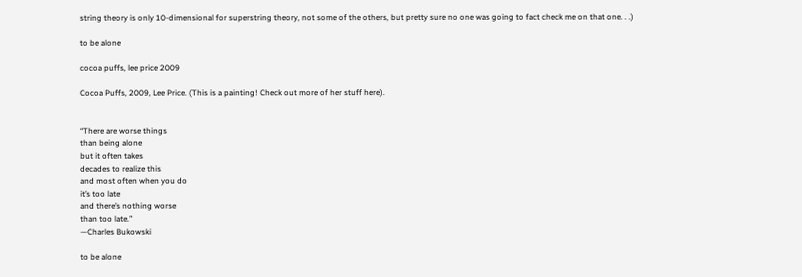string theory is only 10-dimensional for superstring theory, not some of the others, but pretty sure no one was going to fact check me on that one. . .)

to be alone

cocoa puffs, lee price 2009

Cocoa Puffs, 2009, Lee Price. (This is a painting! Check out more of her stuff here).


“There are worse things
than being alone
but it often takes
decades to realize this
and most often when you do
it’s too late
and there’s nothing worse
than too late.”
—Charles Bukowski

to be alone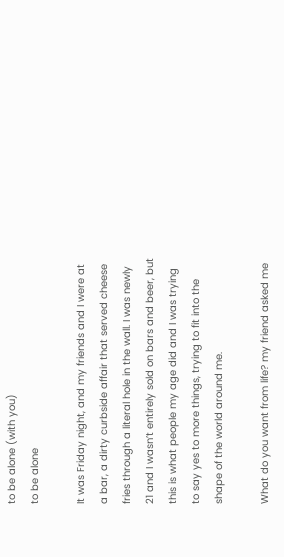to be alone (with you)
to be alone

It was Friday night, and my friends and I were at a bar, a dirty curbside affair that served cheese fries through a literal hole in the wall. I was newly 21 and I wasn’t entirely sold on bars and beer, but this is what people my age did and I was trying to say yes to more things, trying to fit into the shape of the world around me.

What do you want from life? my friend asked me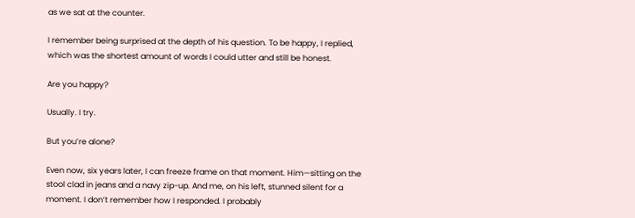as we sat at the counter.

I remember being surprised at the depth of his question. To be happy, I replied, which was the shortest amount of words I could utter and still be honest.

Are you happy?

Usually. I try.

But you’re alone?

Even now, six years later, I can freeze frame on that moment. Him—sitting on the stool clad in jeans and a navy zip-up. And me, on his left, stunned silent for a moment. I don’t remember how I responded. I probably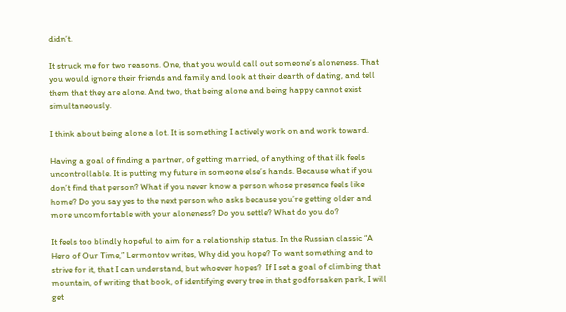didn’t.

It struck me for two reasons. One, that you would call out someone’s aloneness. That you would ignore their friends and family and look at their dearth of dating, and tell them that they are alone. And two, that being alone and being happy cannot exist simultaneously.

I think about being alone a lot. It is something I actively work on and work toward.

Having a goal of finding a partner, of getting married, of anything of that ilk feels uncontrollable. It is putting my future in someone else’s hands. Because what if you don’t find that person? What if you never know a person whose presence feels like home? Do you say yes to the next person who asks because you’re getting older and more uncomfortable with your aloneness? Do you settle? What do you do?

It feels too blindly hopeful to aim for a relationship status. In the Russian classic “A Hero of Our Time,” Lermontov writes, Why did you hope? To want something and to strive for it, that I can understand, but whoever hopes?  If I set a goal of climbing that mountain, of writing that book, of identifying every tree in that godforsaken park, I will get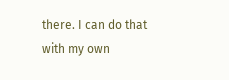there. I can do that with my own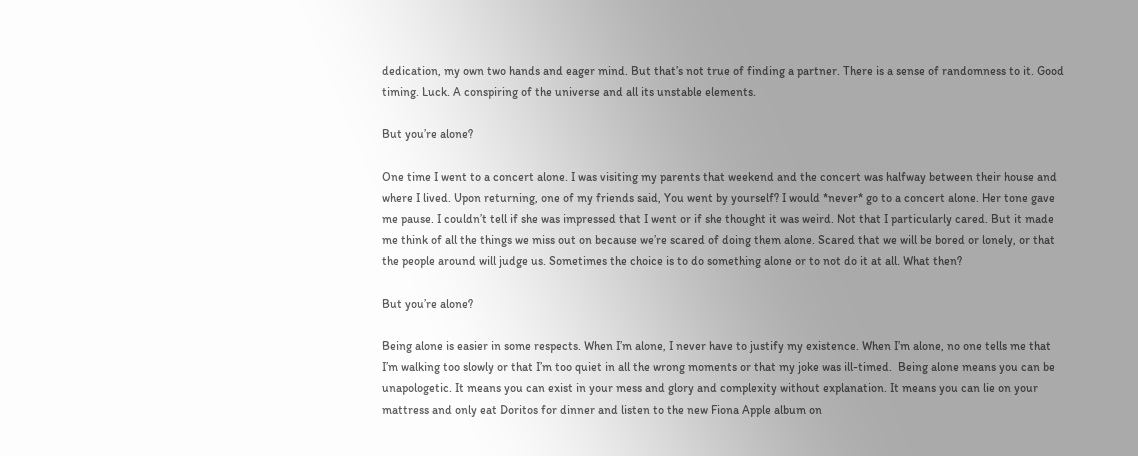dedication, my own two hands and eager mind. But that’s not true of finding a partner. There is a sense of randomness to it. Good timing. Luck. A conspiring of the universe and all its unstable elements.

But you’re alone?

One time I went to a concert alone. I was visiting my parents that weekend and the concert was halfway between their house and where I lived. Upon returning, one of my friends said, You went by yourself? I would *never* go to a concert alone. Her tone gave me pause. I couldn’t tell if she was impressed that I went or if she thought it was weird. Not that I particularly cared. But it made me think of all the things we miss out on because we’re scared of doing them alone. Scared that we will be bored or lonely, or that the people around will judge us. Sometimes the choice is to do something alone or to not do it at all. What then?

But you’re alone?

Being alone is easier in some respects. When I’m alone, I never have to justify my existence. When I’m alone, no one tells me that I’m walking too slowly or that I’m too quiet in all the wrong moments or that my joke was ill-timed.  Being alone means you can be unapologetic. It means you can exist in your mess and glory and complexity without explanation. It means you can lie on your mattress and only eat Doritos for dinner and listen to the new Fiona Apple album on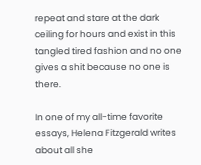repeat and stare at the dark ceiling for hours and exist in this tangled tired fashion and no one gives a shit because no one is there.

In one of my all-time favorite essays, Helena Fitzgerald writes about all she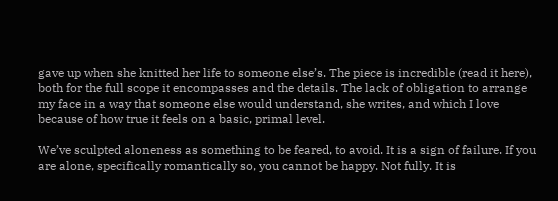gave up when she knitted her life to someone else’s. The piece is incredible (read it here), both for the full scope it encompasses and the details. The lack of obligation to arrange my face in a way that someone else would understand, she writes, and which I love because of how true it feels on a basic, primal level.

We’ve sculpted aloneness as something to be feared, to avoid. It is a sign of failure. If you are alone, specifically romantically so, you cannot be happy. Not fully. It is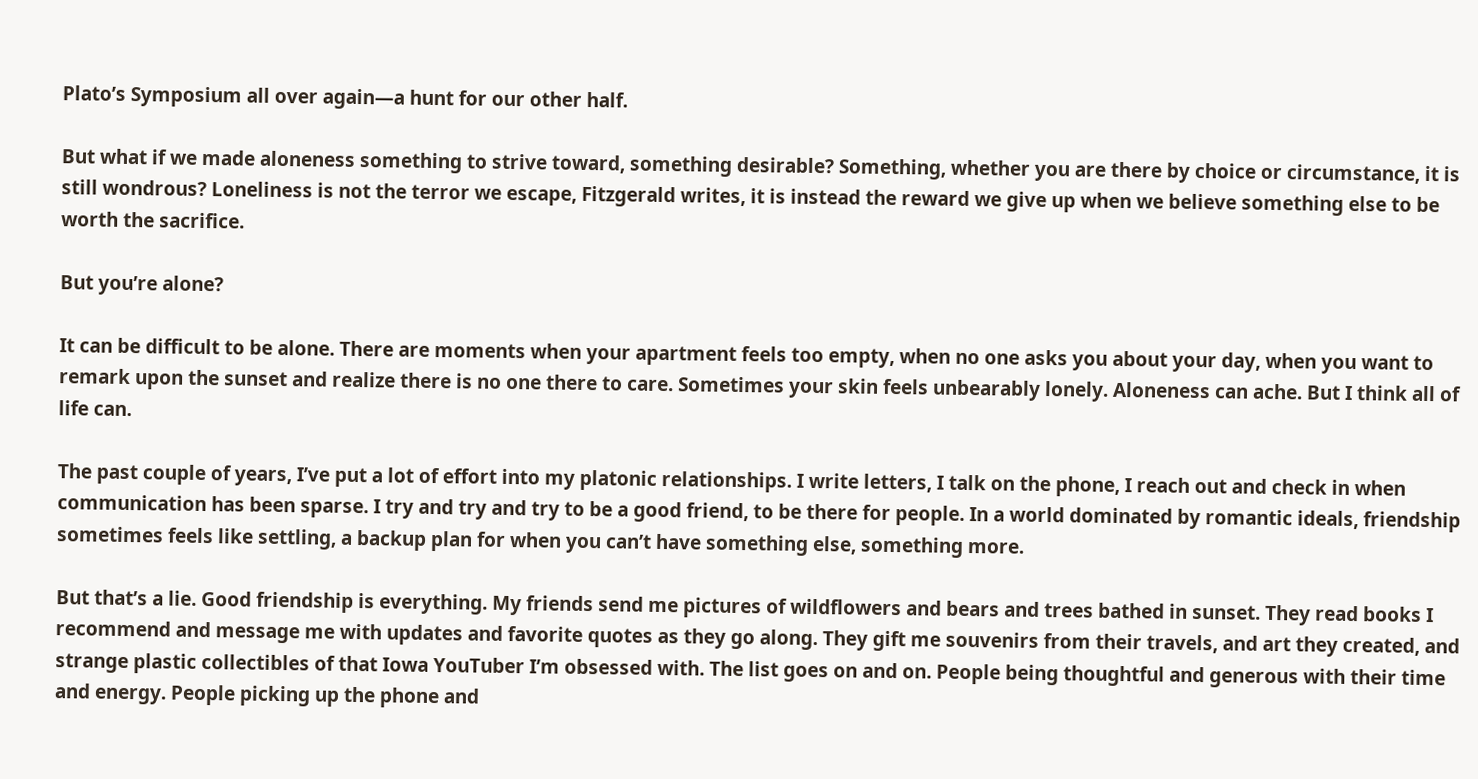Plato’s Symposium all over again—a hunt for our other half.

But what if we made aloneness something to strive toward, something desirable? Something, whether you are there by choice or circumstance, it is still wondrous? Loneliness is not the terror we escape, Fitzgerald writes, it is instead the reward we give up when we believe something else to be worth the sacrifice.

But you’re alone?

It can be difficult to be alone. There are moments when your apartment feels too empty, when no one asks you about your day, when you want to remark upon the sunset and realize there is no one there to care. Sometimes your skin feels unbearably lonely. Aloneness can ache. But I think all of life can.

The past couple of years, I’ve put a lot of effort into my platonic relationships. I write letters, I talk on the phone, I reach out and check in when communication has been sparse. I try and try and try to be a good friend, to be there for people. In a world dominated by romantic ideals, friendship sometimes feels like settling, a backup plan for when you can’t have something else, something more.

But that’s a lie. Good friendship is everything. My friends send me pictures of wildflowers and bears and trees bathed in sunset. They read books I recommend and message me with updates and favorite quotes as they go along. They gift me souvenirs from their travels, and art they created, and strange plastic collectibles of that Iowa YouTuber I’m obsessed with. The list goes on and on. People being thoughtful and generous with their time and energy. People picking up the phone and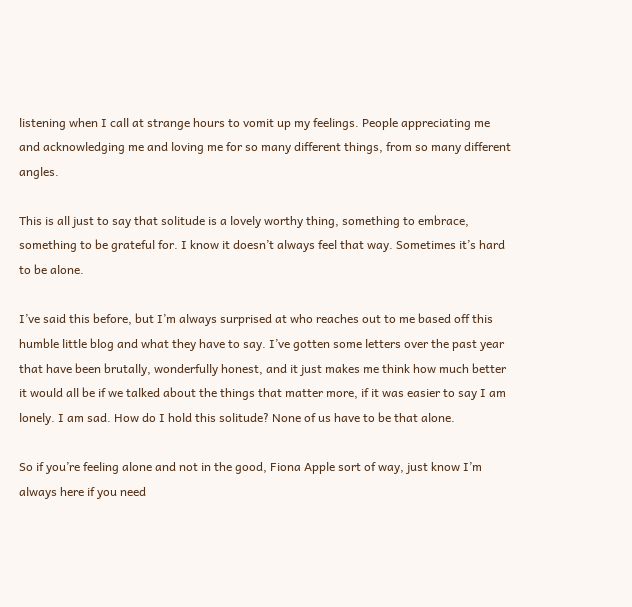listening when I call at strange hours to vomit up my feelings. People appreciating me and acknowledging me and loving me for so many different things, from so many different angles.

This is all just to say that solitude is a lovely worthy thing, something to embrace, something to be grateful for. I know it doesn’t always feel that way. Sometimes it’s hard to be alone.

I’ve said this before, but I’m always surprised at who reaches out to me based off this humble little blog and what they have to say. I’ve gotten some letters over the past year that have been brutally, wonderfully honest, and it just makes me think how much better it would all be if we talked about the things that matter more, if it was easier to say I am lonely. I am sad. How do I hold this solitude? None of us have to be that alone.

So if you’re feeling alone and not in the good, Fiona Apple sort of way, just know I’m always here if you need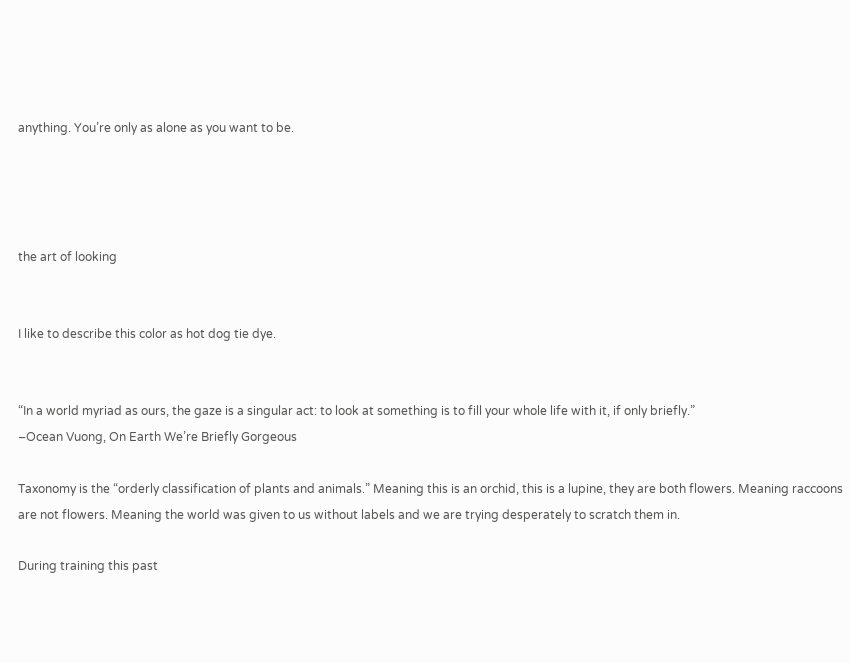anything. You’re only as alone as you want to be.




the art of looking


I like to describe this color as hot dog tie dye.


“In a world myriad as ours, the gaze is a singular act: to look at something is to fill your whole life with it, if only briefly.”
–Ocean Vuong, On Earth We’re Briefly Gorgeous

Taxonomy is the “orderly classification of plants and animals.” Meaning this is an orchid, this is a lupine, they are both flowers. Meaning raccoons are not flowers. Meaning the world was given to us without labels and we are trying desperately to scratch them in.

During training this past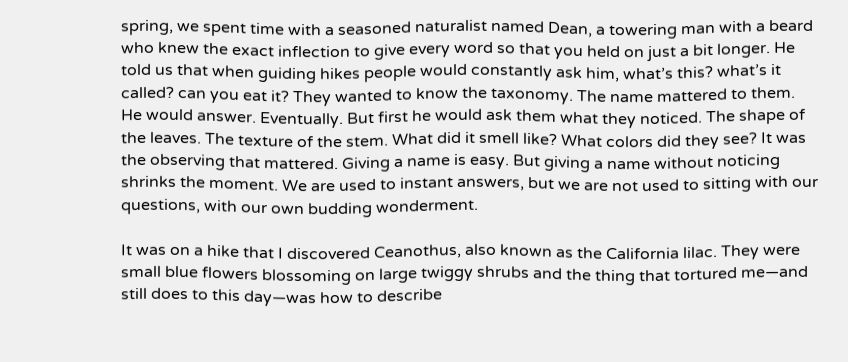spring, we spent time with a seasoned naturalist named Dean, a towering man with a beard who knew the exact inflection to give every word so that you held on just a bit longer. He told us that when guiding hikes people would constantly ask him, what’s this? what’s it called? can you eat it? They wanted to know the taxonomy. The name mattered to them. He would answer. Eventually. But first he would ask them what they noticed. The shape of the leaves. The texture of the stem. What did it smell like? What colors did they see? It was the observing that mattered. Giving a name is easy. But giving a name without noticing shrinks the moment. We are used to instant answers, but we are not used to sitting with our questions, with our own budding wonderment.

It was on a hike that I discovered Ceanothus, also known as the California lilac. They were small blue flowers blossoming on large twiggy shrubs and the thing that tortured me—and still does to this day—was how to describe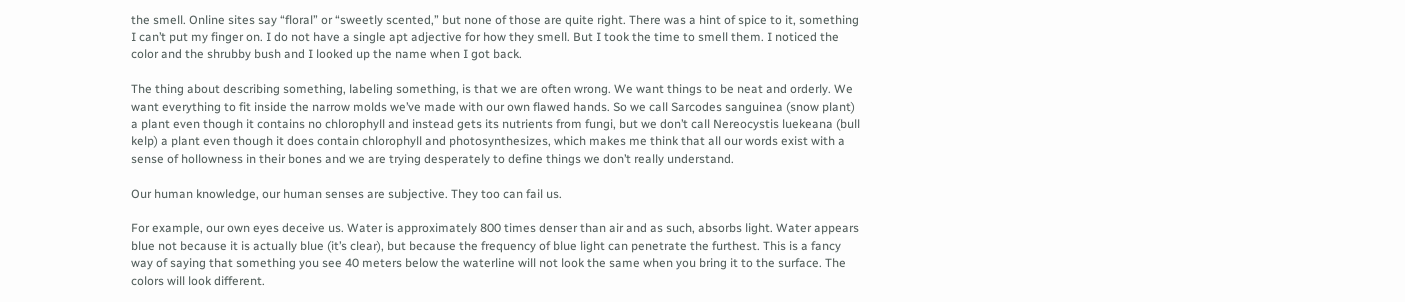the smell. Online sites say “floral” or “sweetly scented,” but none of those are quite right. There was a hint of spice to it, something I can’t put my finger on. I do not have a single apt adjective for how they smell. But I took the time to smell them. I noticed the color and the shrubby bush and I looked up the name when I got back.

The thing about describing something, labeling something, is that we are often wrong. We want things to be neat and orderly. We want everything to fit inside the narrow molds we’ve made with our own flawed hands. So we call Sarcodes sanguinea (snow plant) a plant even though it contains no chlorophyll and instead gets its nutrients from fungi, but we don’t call Nereocystis luekeana (bull kelp) a plant even though it does contain chlorophyll and photosynthesizes, which makes me think that all our words exist with a sense of hollowness in their bones and we are trying desperately to define things we don’t really understand.

Our human knowledge, our human senses are subjective. They too can fail us.

For example, our own eyes deceive us. Water is approximately 800 times denser than air and as such, absorbs light. Water appears blue not because it is actually blue (it’s clear), but because the frequency of blue light can penetrate the furthest. This is a fancy way of saying that something you see 40 meters below the waterline will not look the same when you bring it to the surface. The colors will look different.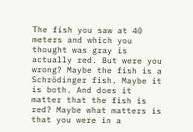The fish you saw at 40 meters and which you thought was gray is actually red. But were you wrong? Maybe the fish is a Schrödinger fish. Maybe it is both. And does it matter that the fish is red? Maybe what matters is that you were in a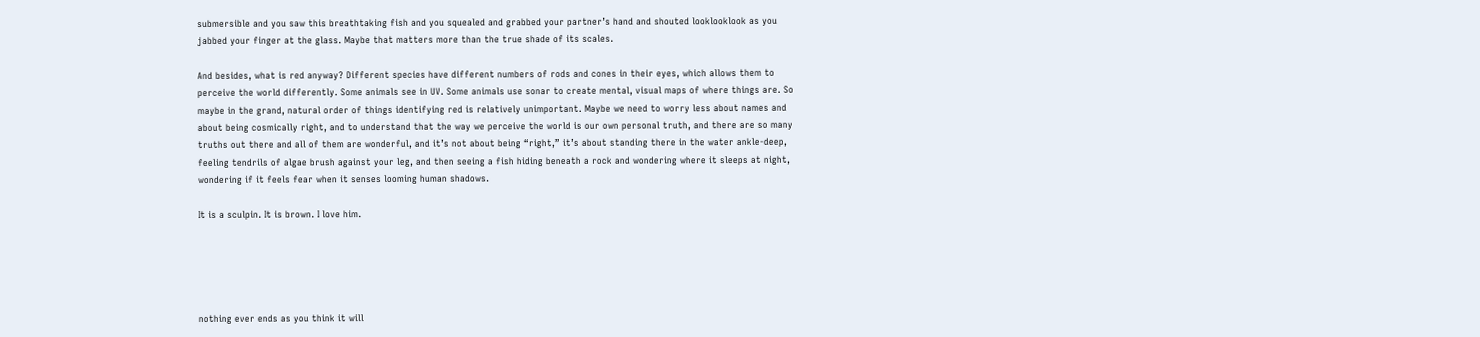submersible and you saw this breathtaking fish and you squealed and grabbed your partner’s hand and shouted looklooklook as you jabbed your finger at the glass. Maybe that matters more than the true shade of its scales.

And besides, what is red anyway? Different species have different numbers of rods and cones in their eyes, which allows them to perceive the world differently. Some animals see in UV. Some animals use sonar to create mental, visual maps of where things are. So maybe in the grand, natural order of things identifying red is relatively unimportant. Maybe we need to worry less about names and about being cosmically right, and to understand that the way we perceive the world is our own personal truth, and there are so many truths out there and all of them are wonderful, and it’s not about being “right,” it’s about standing there in the water ankle-deep, feeling tendrils of algae brush against your leg, and then seeing a fish hiding beneath a rock and wondering where it sleeps at night, wondering if it feels fear when it senses looming human shadows.

It is a sculpin. It is brown. I love him.





nothing ever ends as you think it will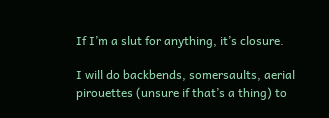If I’m a slut for anything, it’s closure.

I will do backbends, somersaults, aerial pirouettes (unsure if that’s a thing) to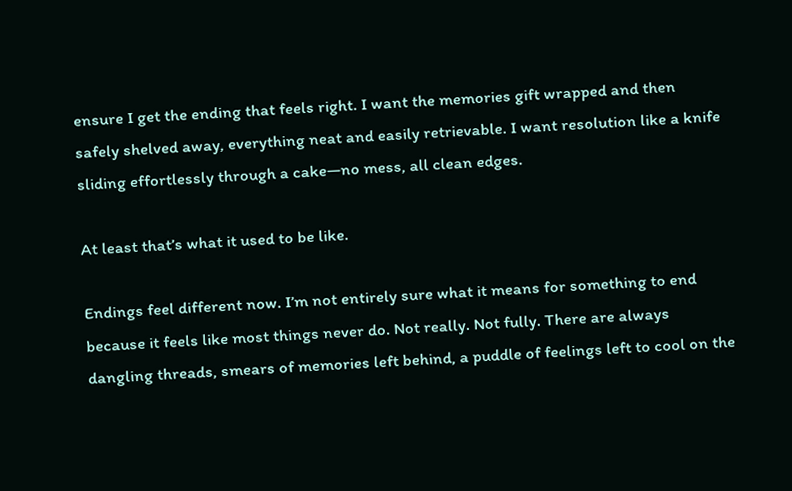ensure I get the ending that feels right. I want the memories gift wrapped and then safely shelved away, everything neat and easily retrievable. I want resolution like a knife sliding effortlessly through a cake—no mess, all clean edges.

At least that’s what it used to be like.

Endings feel different now. I’m not entirely sure what it means for something to end because it feels like most things never do. Not really. Not fully. There are always dangling threads, smears of memories left behind, a puddle of feelings left to cool on the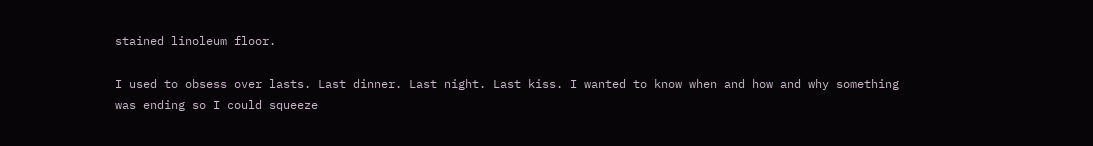stained linoleum floor.

I used to obsess over lasts. Last dinner. Last night. Last kiss. I wanted to know when and how and why something was ending so I could squeeze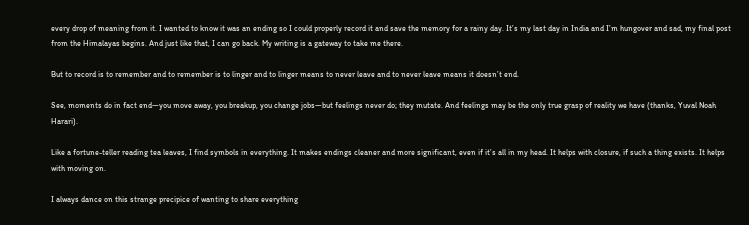every drop of meaning from it. I wanted to know it was an ending so I could properly record it and save the memory for a rainy day. It’s my last day in India and I’m hungover and sad, my final post from the Himalayas begins. And just like that, I can go back. My writing is a gateway to take me there.

But to record is to remember and to remember is to linger and to linger means to never leave and to never leave means it doesn’t end.

See, moments do in fact end—you move away, you breakup, you change jobs—but feelings never do; they mutate. And feelings may be the only true grasp of reality we have (thanks, Yuval Noah Harari).

Like a fortune-teller reading tea leaves, I find symbols in everything. It makes endings cleaner and more significant, even if it’s all in my head. It helps with closure, if such a thing exists. It helps with moving on.

I always dance on this strange precipice of wanting to share everything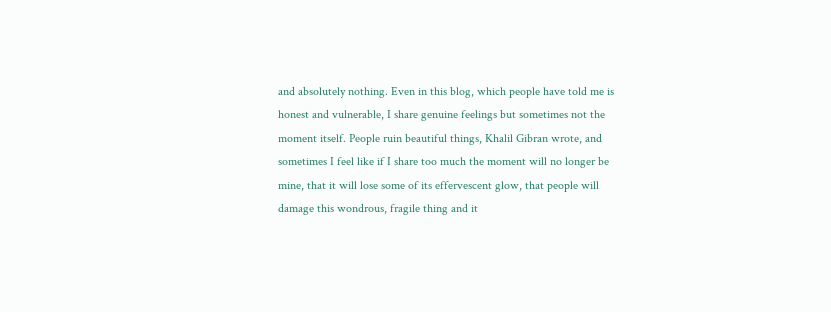and absolutely nothing. Even in this blog, which people have told me is honest and vulnerable, I share genuine feelings but sometimes not the moment itself. People ruin beautiful things, Khalil Gibran wrote, and sometimes I feel like if I share too much the moment will no longer be mine, that it will lose some of its effervescent glow, that people will damage this wondrous, fragile thing and it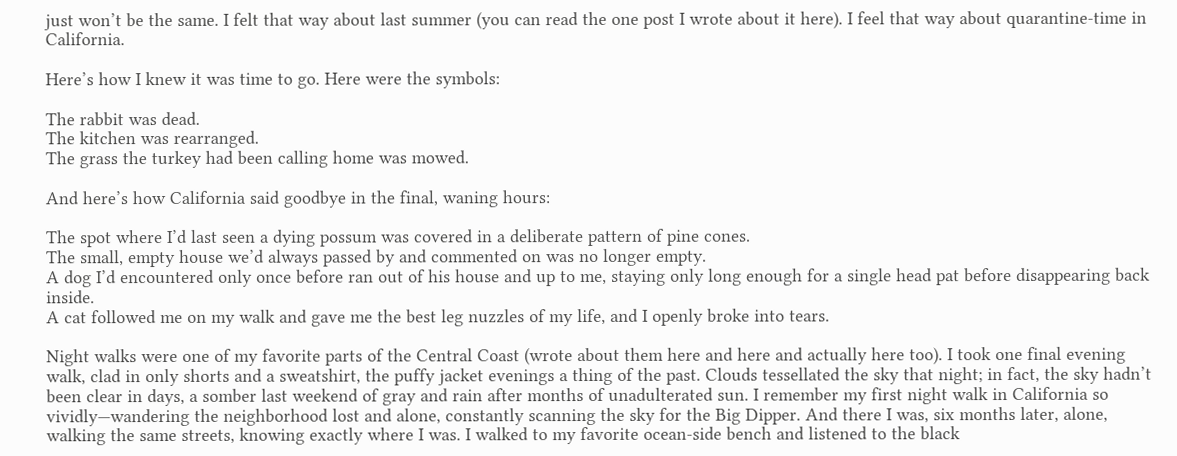just won’t be the same. I felt that way about last summer (you can read the one post I wrote about it here). I feel that way about quarantine-time in California.

Here’s how I knew it was time to go. Here were the symbols:

The rabbit was dead.
The kitchen was rearranged.
The grass the turkey had been calling home was mowed.

And here’s how California said goodbye in the final, waning hours:

The spot where I’d last seen a dying possum was covered in a deliberate pattern of pine cones.
The small, empty house we’d always passed by and commented on was no longer empty.
A dog I’d encountered only once before ran out of his house and up to me, staying only long enough for a single head pat before disappearing back inside.
A cat followed me on my walk and gave me the best leg nuzzles of my life, and I openly broke into tears.

Night walks were one of my favorite parts of the Central Coast (wrote about them here and here and actually here too). I took one final evening walk, clad in only shorts and a sweatshirt, the puffy jacket evenings a thing of the past. Clouds tessellated the sky that night; in fact, the sky hadn’t been clear in days, a somber last weekend of gray and rain after months of unadulterated sun. I remember my first night walk in California so vividly—wandering the neighborhood lost and alone, constantly scanning the sky for the Big Dipper. And there I was, six months later, alone, walking the same streets, knowing exactly where I was. I walked to my favorite ocean-side bench and listened to the black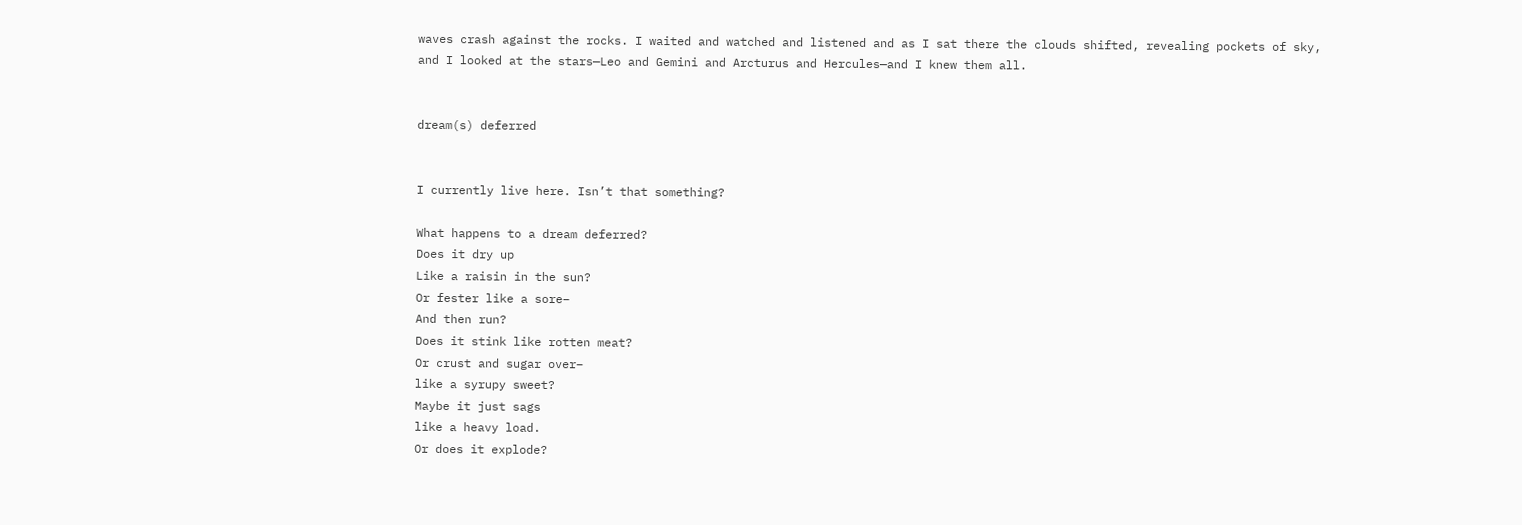waves crash against the rocks. I waited and watched and listened and as I sat there the clouds shifted, revealing pockets of sky, and I looked at the stars—Leo and Gemini and Arcturus and Hercules—and I knew them all.


dream(s) deferred


I currently live here. Isn’t that something?

What happens to a dream deferred?
Does it dry up
Like a raisin in the sun?
Or fester like a sore–
And then run?
Does it stink like rotten meat?
Or crust and sugar over–
like a syrupy sweet?
Maybe it just sags
like a heavy load.
Or does it explode?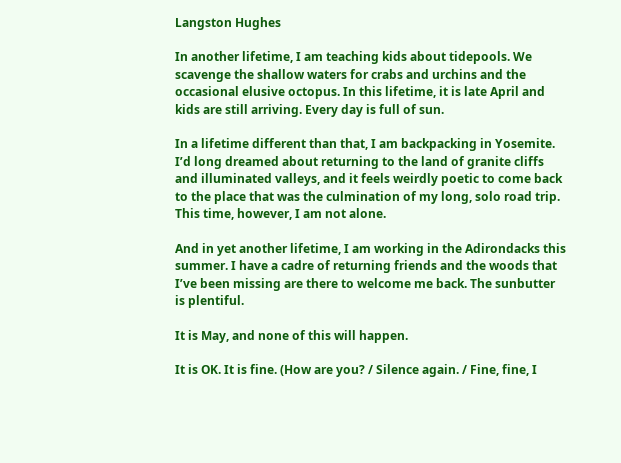Langston Hughes

In another lifetime, I am teaching kids about tidepools. We scavenge the shallow waters for crabs and urchins and the occasional elusive octopus. In this lifetime, it is late April and kids are still arriving. Every day is full of sun.

In a lifetime different than that, I am backpacking in Yosemite. I’d long dreamed about returning to the land of granite cliffs and illuminated valleys, and it feels weirdly poetic to come back to the place that was the culmination of my long, solo road trip. This time, however, I am not alone.

And in yet another lifetime, I am working in the Adirondacks this summer. I have a cadre of returning friends and the woods that I’ve been missing are there to welcome me back. The sunbutter is plentiful.

It is May, and none of this will happen.

It is OK. It is fine. (How are you? / Silence again. / Fine, fine, I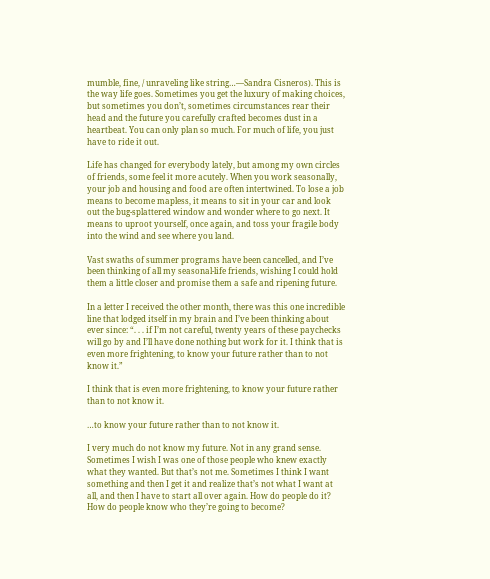mumble, fine, / unraveling like string…—Sandra Cisneros). This is the way life goes. Sometimes you get the luxury of making choices, but sometimes you don’t, sometimes circumstances rear their head and the future you carefully crafted becomes dust in a heartbeat. You can only plan so much. For much of life, you just have to ride it out.

Life has changed for everybody lately, but among my own circles of friends, some feel it more acutely. When you work seasonally, your job and housing and food are often intertwined. To lose a job means to become mapless, it means to sit in your car and look out the bug-splattered window and wonder where to go next. It means to uproot yourself, once again, and toss your fragile body into the wind and see where you land.

Vast swaths of summer programs have been cancelled, and I’ve been thinking of all my seasonal-life friends, wishing I could hold them a little closer and promise them a safe and ripening future.

In a letter I received the other month, there was this one incredible line that lodged itself in my brain and I’ve been thinking about ever since: “. . . if I’m not careful, twenty years of these paychecks will go by and I’ll have done nothing but work for it. I think that is even more frightening, to know your future rather than to not know it.”

I think that is even more frightening, to know your future rather than to not know it.

…to know your future rather than to not know it.

I very much do not know my future. Not in any grand sense. Sometimes I wish I was one of those people who knew exactly what they wanted. But that’s not me. Sometimes I think I want something and then I get it and realize that’s not what I want at all, and then I have to start all over again. How do people do it? How do people know who they’re going to become?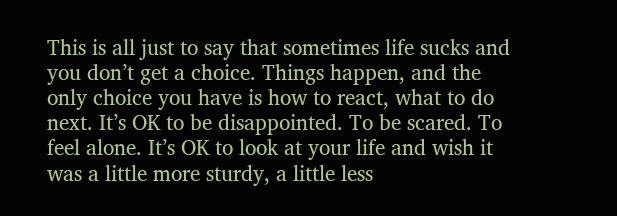This is all just to say that sometimes life sucks and you don’t get a choice. Things happen, and the only choice you have is how to react, what to do next. It’s OK to be disappointed. To be scared. To feel alone. It’s OK to look at your life and wish it was a little more sturdy, a little less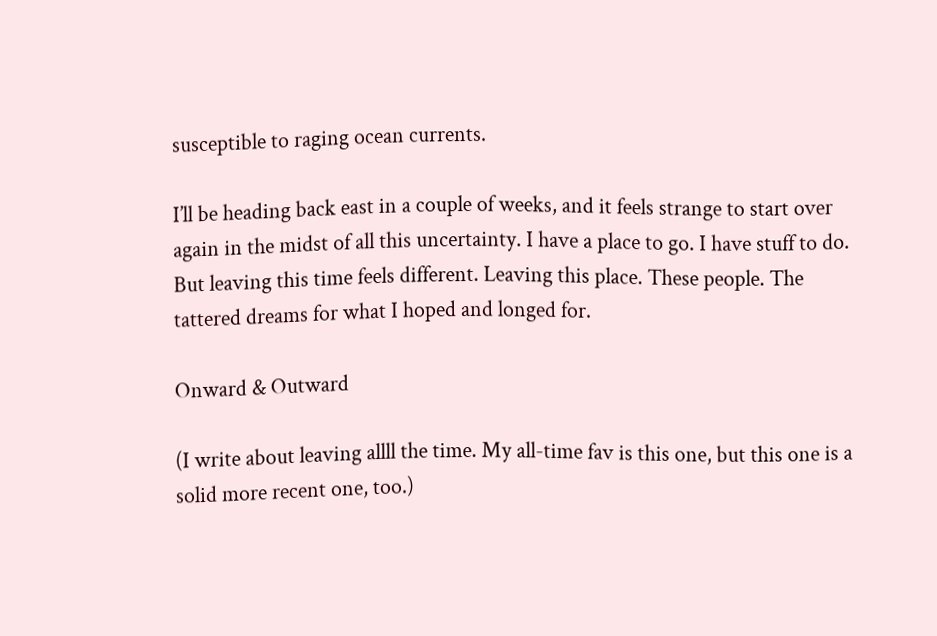susceptible to raging ocean currents.

I’ll be heading back east in a couple of weeks, and it feels strange to start over again in the midst of all this uncertainty. I have a place to go. I have stuff to do. But leaving this time feels different. Leaving this place. These people. The tattered dreams for what I hoped and longed for.

Onward & Outward

(I write about leaving allll the time. My all-time fav is this one, but this one is a solid more recent one, too.)